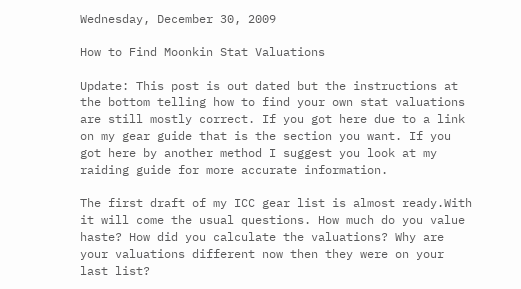Wednesday, December 30, 2009

How to Find Moonkin Stat Valuations

Update: This post is out dated but the instructions at the bottom telling how to find your own stat valuations are still mostly correct. If you got here due to a link on my gear guide that is the section you want. If you got here by another method I suggest you look at my raiding guide for more accurate information.

The first draft of my ICC gear list is almost ready.With it will come the usual questions. How much do you value haste? How did you calculate the valuations? Why are your valuations different now then they were on your last list?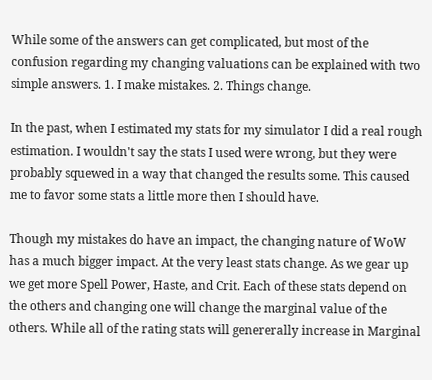While some of the answers can get complicated, but most of the confusion regarding my changing valuations can be explained with two simple answers. 1. I make mistakes. 2. Things change.

In the past, when I estimated my stats for my simulator I did a real rough estimation. I wouldn't say the stats I used were wrong, but they were probably squewed in a way that changed the results some. This caused me to favor some stats a little more then I should have.

Though my mistakes do have an impact, the changing nature of WoW has a much bigger impact. At the very least stats change. As we gear up we get more Spell Power, Haste, and Crit. Each of these stats depend on the others and changing one will change the marginal value of the others. While all of the rating stats will genererally increase in Marginal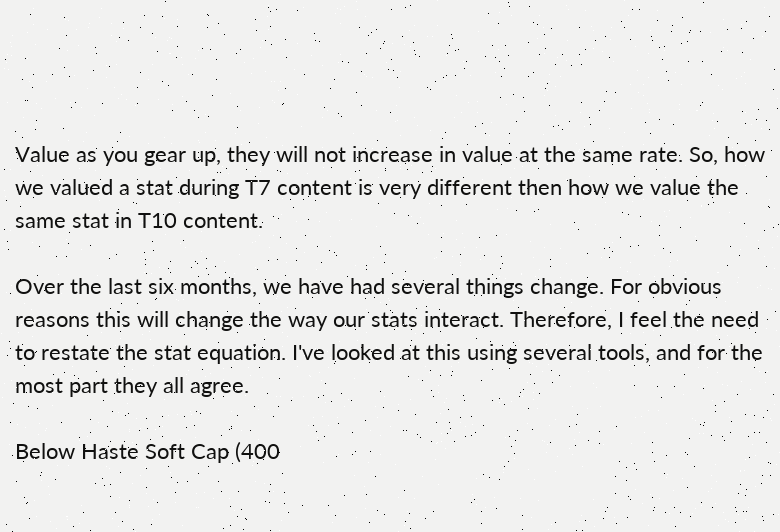Value as you gear up, they will not increase in value at the same rate. So, how we valued a stat during T7 content is very different then how we value the same stat in T10 content.

Over the last six months, we have had several things change. For obvious reasons this will change the way our stats interact. Therefore, I feel the need to restate the stat equation. I've looked at this using several tools, and for the most part they all agree.

Below Haste Soft Cap (400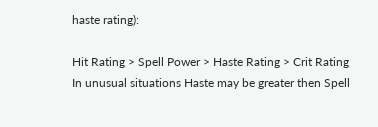haste rating):

Hit Rating > Spell Power > Haste Rating > Crit Rating
In unusual situations Haste may be greater then Spell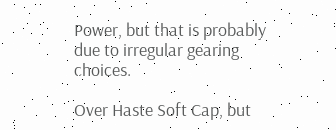Power, but that is probably due to irregular gearing choices.

Over Haste Soft Cap, but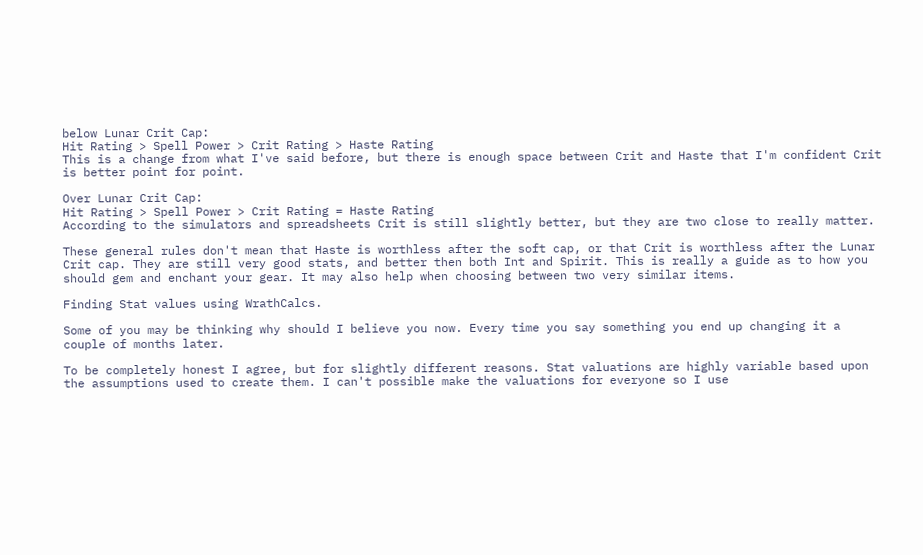below Lunar Crit Cap:
Hit Rating > Spell Power > Crit Rating > Haste Rating
This is a change from what I've said before, but there is enough space between Crit and Haste that I'm confident Crit is better point for point.

Over Lunar Crit Cap:
Hit Rating > Spell Power > Crit Rating = Haste Rating
According to the simulators and spreadsheets Crit is still slightly better, but they are two close to really matter.

These general rules don't mean that Haste is worthless after the soft cap, or that Crit is worthless after the Lunar Crit cap. They are still very good stats, and better then both Int and Spirit. This is really a guide as to how you should gem and enchant your gear. It may also help when choosing between two very similar items.

Finding Stat values using WrathCalcs.

Some of you may be thinking why should I believe you now. Every time you say something you end up changing it a couple of months later.

To be completely honest I agree, but for slightly different reasons. Stat valuations are highly variable based upon the assumptions used to create them. I can't possible make the valuations for everyone so I use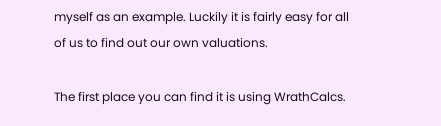myself as an example. Luckily it is fairly easy for all of us to find out our own valuations.

The first place you can find it is using WrathCalcs.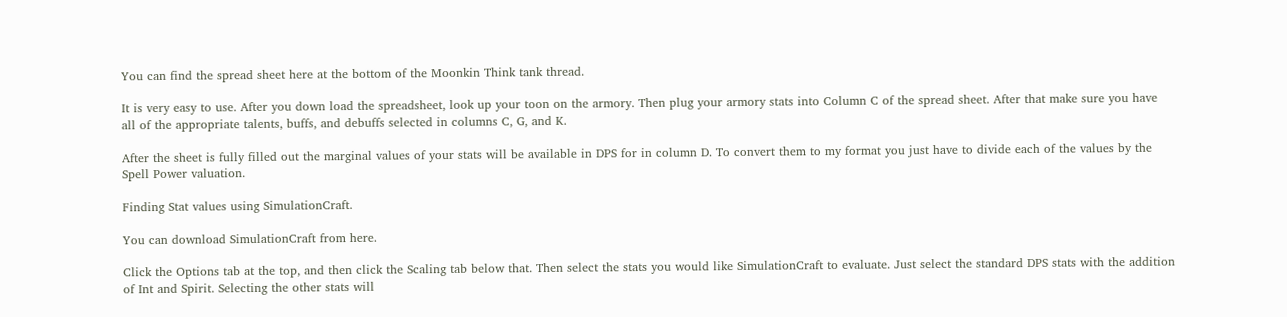You can find the spread sheet here at the bottom of the Moonkin Think tank thread.

It is very easy to use. After you down load the spreadsheet, look up your toon on the armory. Then plug your armory stats into Column C of the spread sheet. After that make sure you have all of the appropriate talents, buffs, and debuffs selected in columns C, G, and K.

After the sheet is fully filled out the marginal values of your stats will be available in DPS for in column D. To convert them to my format you just have to divide each of the values by the Spell Power valuation.

Finding Stat values using SimulationCraft.

You can download SimulationCraft from here.

Click the Options tab at the top, and then click the Scaling tab below that. Then select the stats you would like SimulationCraft to evaluate. Just select the standard DPS stats with the addition of Int and Spirit. Selecting the other stats will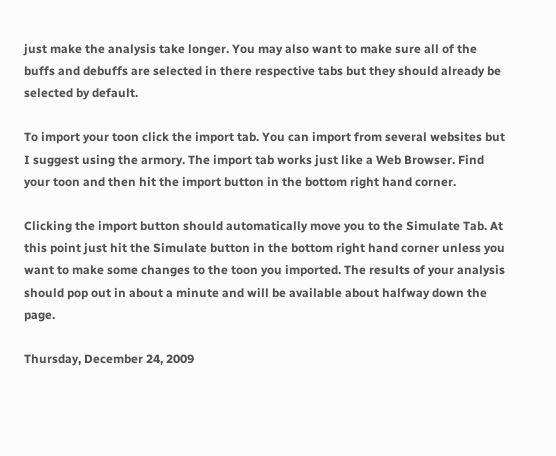just make the analysis take longer. You may also want to make sure all of the buffs and debuffs are selected in there respective tabs but they should already be selected by default.

To import your toon click the import tab. You can import from several websites but I suggest using the armory. The import tab works just like a Web Browser. Find your toon and then hit the import button in the bottom right hand corner.

Clicking the import button should automatically move you to the Simulate Tab. At this point just hit the Simulate button in the bottom right hand corner unless you want to make some changes to the toon you imported. The results of your analysis should pop out in about a minute and will be available about halfway down the page.

Thursday, December 24, 2009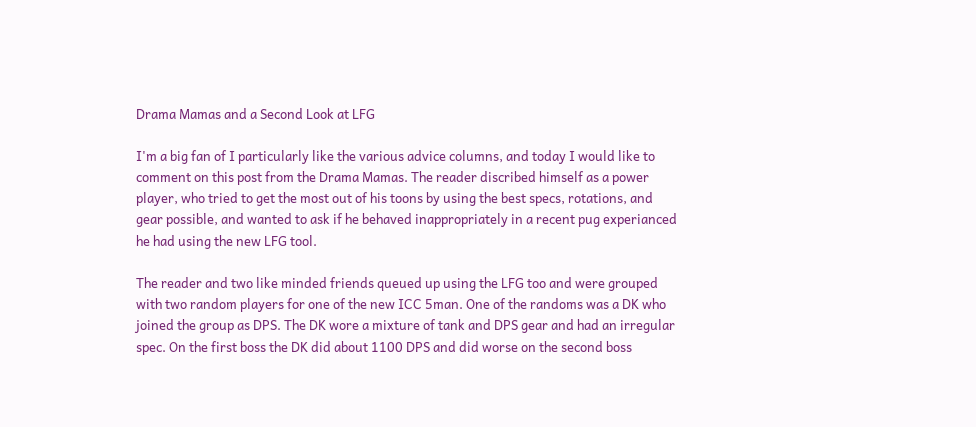Drama Mamas and a Second Look at LFG

I'm a big fan of I particularly like the various advice columns, and today I would like to comment on this post from the Drama Mamas. The reader discribed himself as a power player, who tried to get the most out of his toons by using the best specs, rotations, and gear possible, and wanted to ask if he behaved inappropriately in a recent pug experianced he had using the new LFG tool.

The reader and two like minded friends queued up using the LFG too and were grouped with two random players for one of the new ICC 5man. One of the randoms was a DK who joined the group as DPS. The DK wore a mixture of tank and DPS gear and had an irregular spec. On the first boss the DK did about 1100 DPS and did worse on the second boss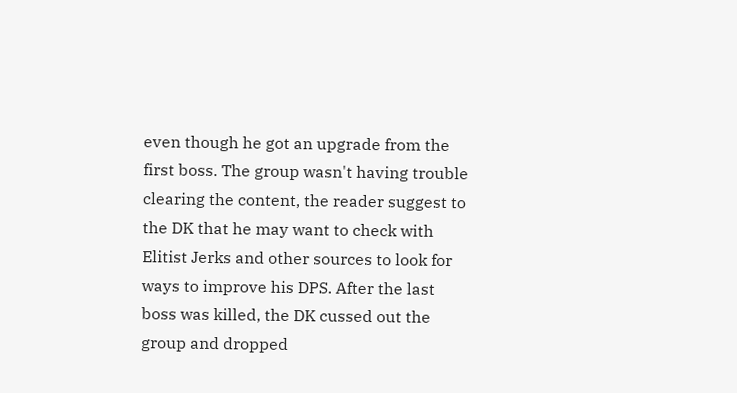even though he got an upgrade from the first boss. The group wasn't having trouble clearing the content, the reader suggest to the DK that he may want to check with Elitist Jerks and other sources to look for ways to improve his DPS. After the last boss was killed, the DK cussed out the group and dropped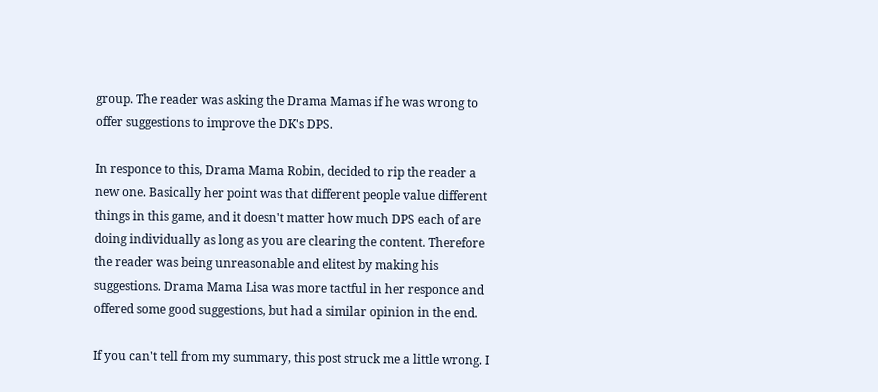group. The reader was asking the Drama Mamas if he was wrong to offer suggestions to improve the DK's DPS.

In responce to this, Drama Mama Robin, decided to rip the reader a new one. Basically her point was that different people value different things in this game, and it doesn't matter how much DPS each of are doing individually as long as you are clearing the content. Therefore the reader was being unreasonable and elitest by making his suggestions. Drama Mama Lisa was more tactful in her responce and offered some good suggestions, but had a similar opinion in the end.

If you can't tell from my summary, this post struck me a little wrong. I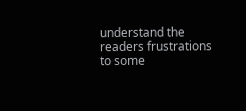understand the readers frustrations to some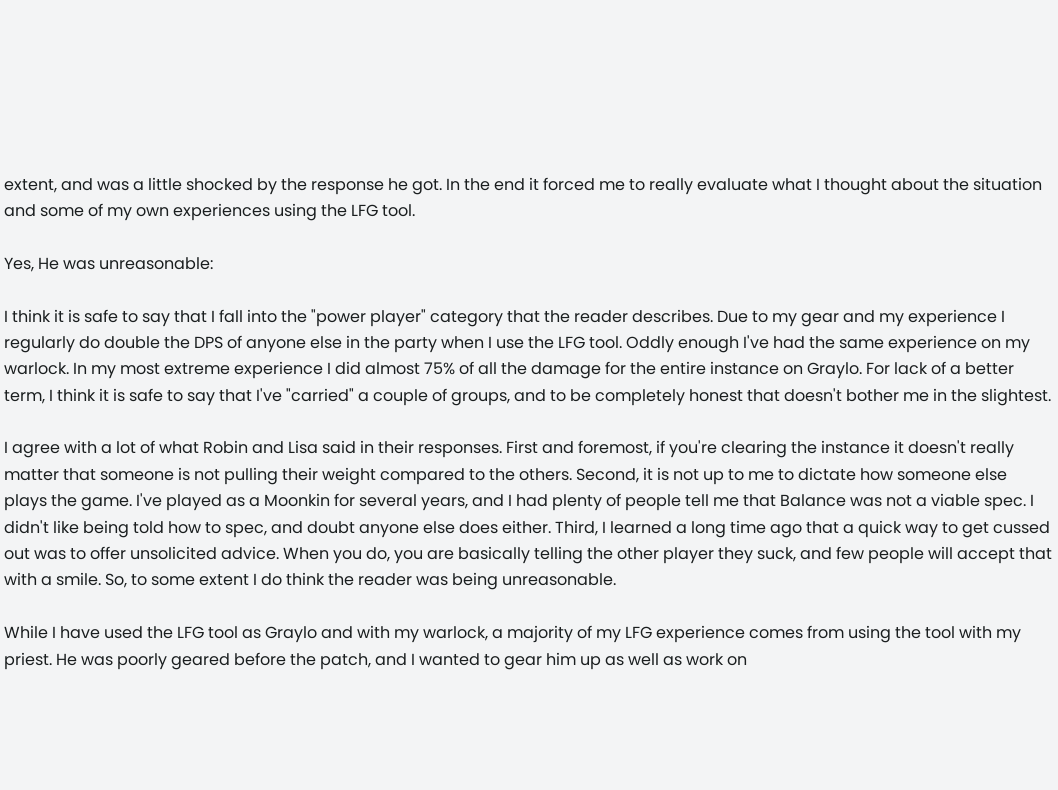extent, and was a little shocked by the response he got. In the end it forced me to really evaluate what I thought about the situation and some of my own experiences using the LFG tool.

Yes, He was unreasonable:

I think it is safe to say that I fall into the "power player" category that the reader describes. Due to my gear and my experience I regularly do double the DPS of anyone else in the party when I use the LFG tool. Oddly enough I've had the same experience on my warlock. In my most extreme experience I did almost 75% of all the damage for the entire instance on Graylo. For lack of a better term, I think it is safe to say that I've "carried" a couple of groups, and to be completely honest that doesn't bother me in the slightest.

I agree with a lot of what Robin and Lisa said in their responses. First and foremost, if you're clearing the instance it doesn't really matter that someone is not pulling their weight compared to the others. Second, it is not up to me to dictate how someone else plays the game. I've played as a Moonkin for several years, and I had plenty of people tell me that Balance was not a viable spec. I didn't like being told how to spec, and doubt anyone else does either. Third, I learned a long time ago that a quick way to get cussed out was to offer unsolicited advice. When you do, you are basically telling the other player they suck, and few people will accept that with a smile. So, to some extent I do think the reader was being unreasonable.

While I have used the LFG tool as Graylo and with my warlock, a majority of my LFG experience comes from using the tool with my priest. He was poorly geared before the patch, and I wanted to gear him up as well as work on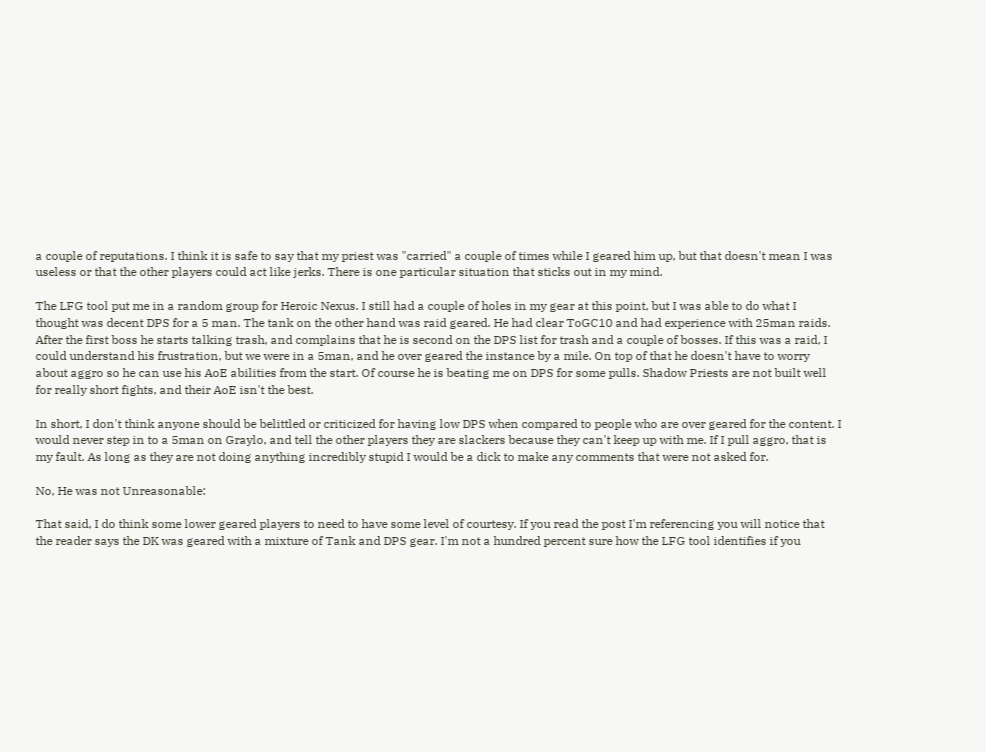a couple of reputations. I think it is safe to say that my priest was "carried" a couple of times while I geared him up, but that doesn't mean I was useless or that the other players could act like jerks. There is one particular situation that sticks out in my mind.

The LFG tool put me in a random group for Heroic Nexus. I still had a couple of holes in my gear at this point, but I was able to do what I thought was decent DPS for a 5 man. The tank on the other hand was raid geared. He had clear ToGC10 and had experience with 25man raids. After the first boss he starts talking trash, and complains that he is second on the DPS list for trash and a couple of bosses. If this was a raid, I could understand his frustration, but we were in a 5man, and he over geared the instance by a mile. On top of that he doesn't have to worry about aggro so he can use his AoE abilities from the start. Of course he is beating me on DPS for some pulls. Shadow Priests are not built well for really short fights, and their AoE isn't the best.

In short, I don't think anyone should be belittled or criticized for having low DPS when compared to people who are over geared for the content. I would never step in to a 5man on Graylo, and tell the other players they are slackers because they can't keep up with me. If I pull aggro, that is my fault. As long as they are not doing anything incredibly stupid I would be a dick to make any comments that were not asked for.

No, He was not Unreasonable:

That said, I do think some lower geared players to need to have some level of courtesy. If you read the post I'm referencing you will notice that the reader says the DK was geared with a mixture of Tank and DPS gear. I'm not a hundred percent sure how the LFG tool identifies if you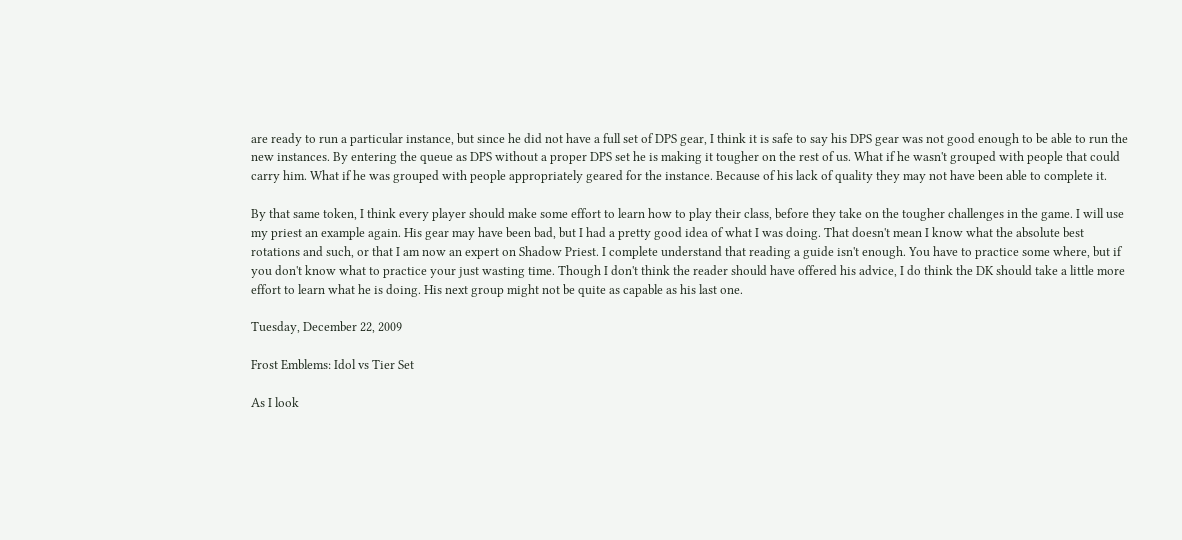are ready to run a particular instance, but since he did not have a full set of DPS gear, I think it is safe to say his DPS gear was not good enough to be able to run the new instances. By entering the queue as DPS without a proper DPS set he is making it tougher on the rest of us. What if he wasn't grouped with people that could carry him. What if he was grouped with people appropriately geared for the instance. Because of his lack of quality they may not have been able to complete it.

By that same token, I think every player should make some effort to learn how to play their class, before they take on the tougher challenges in the game. I will use my priest an example again. His gear may have been bad, but I had a pretty good idea of what I was doing. That doesn't mean I know what the absolute best rotations and such, or that I am now an expert on Shadow Priest. I complete understand that reading a guide isn't enough. You have to practice some where, but if you don't know what to practice your just wasting time. Though I don't think the reader should have offered his advice, I do think the DK should take a little more effort to learn what he is doing. His next group might not be quite as capable as his last one.

Tuesday, December 22, 2009

Frost Emblems: Idol vs Tier Set

As I look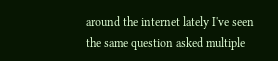around the internet lately I've seen the same question asked multiple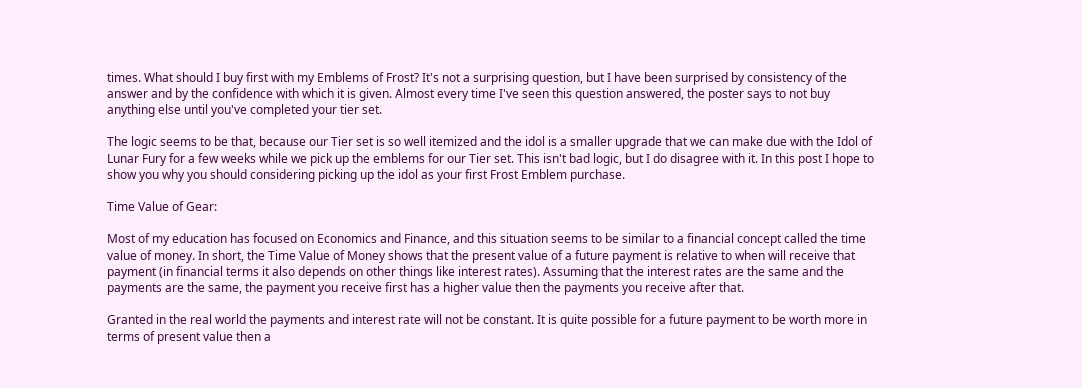times. What should I buy first with my Emblems of Frost? It's not a surprising question, but I have been surprised by consistency of the answer and by the confidence with which it is given. Almost every time I've seen this question answered, the poster says to not buy anything else until you've completed your tier set.

The logic seems to be that, because our Tier set is so well itemized and the idol is a smaller upgrade that we can make due with the Idol of Lunar Fury for a few weeks while we pick up the emblems for our Tier set. This isn't bad logic, but I do disagree with it. In this post I hope to show you why you should considering picking up the idol as your first Frost Emblem purchase.

Time Value of Gear:

Most of my education has focused on Economics and Finance, and this situation seems to be similar to a financial concept called the time value of money. In short, the Time Value of Money shows that the present value of a future payment is relative to when will receive that payment (in financial terms it also depends on other things like interest rates). Assuming that the interest rates are the same and the payments are the same, the payment you receive first has a higher value then the payments you receive after that.

Granted in the real world the payments and interest rate will not be constant. It is quite possible for a future payment to be worth more in terms of present value then a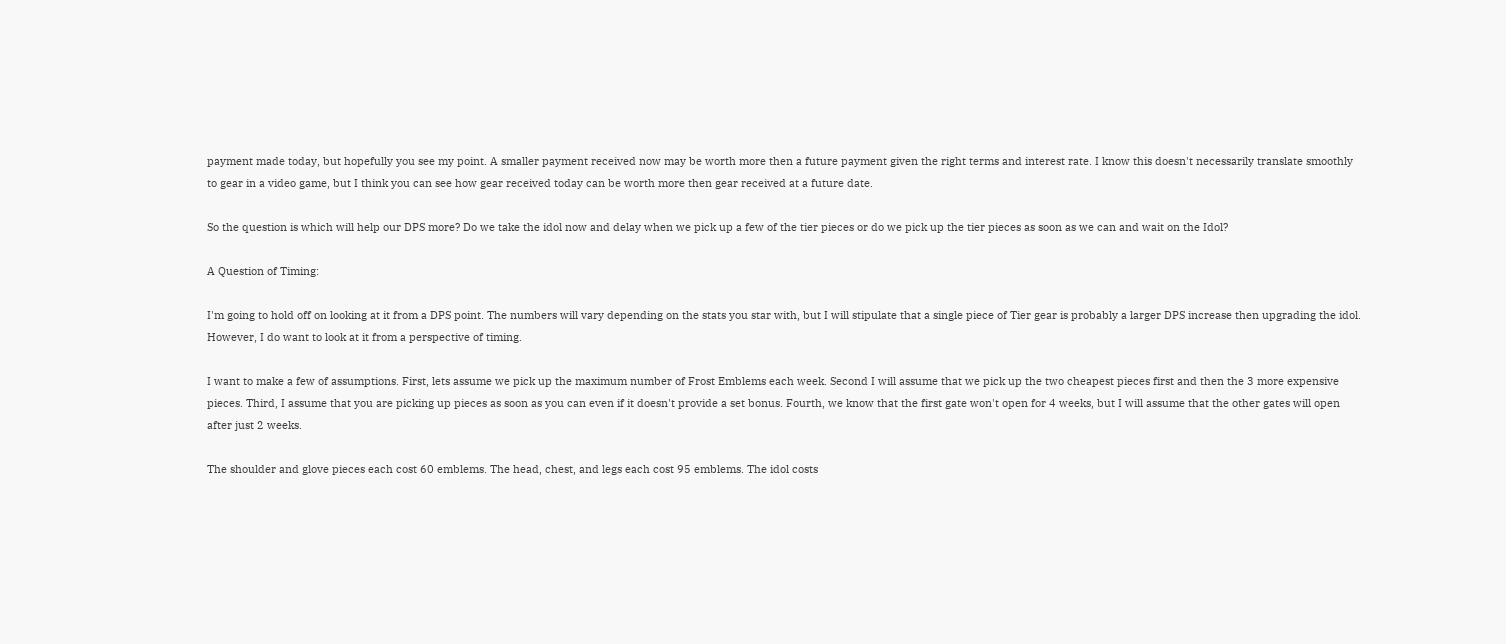payment made today, but hopefully you see my point. A smaller payment received now may be worth more then a future payment given the right terms and interest rate. I know this doesn't necessarily translate smoothly to gear in a video game, but I think you can see how gear received today can be worth more then gear received at a future date.

So the question is which will help our DPS more? Do we take the idol now and delay when we pick up a few of the tier pieces or do we pick up the tier pieces as soon as we can and wait on the Idol?

A Question of Timing:

I'm going to hold off on looking at it from a DPS point. The numbers will vary depending on the stats you star with, but I will stipulate that a single piece of Tier gear is probably a larger DPS increase then upgrading the idol. However, I do want to look at it from a perspective of timing.

I want to make a few of assumptions. First, lets assume we pick up the maximum number of Frost Emblems each week. Second I will assume that we pick up the two cheapest pieces first and then the 3 more expensive pieces. Third, I assume that you are picking up pieces as soon as you can even if it doesn't provide a set bonus. Fourth, we know that the first gate won't open for 4 weeks, but I will assume that the other gates will open after just 2 weeks.

The shoulder and glove pieces each cost 60 emblems. The head, chest, and legs each cost 95 emblems. The idol costs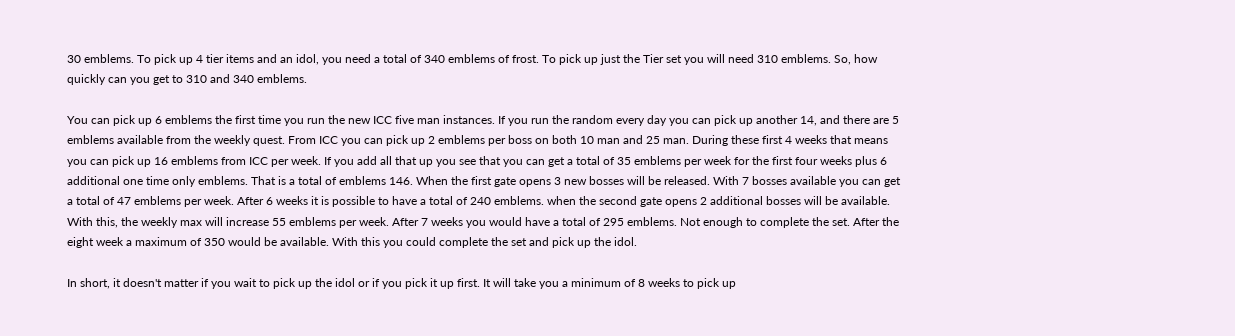30 emblems. To pick up 4 tier items and an idol, you need a total of 340 emblems of frost. To pick up just the Tier set you will need 310 emblems. So, how quickly can you get to 310 and 340 emblems.

You can pick up 6 emblems the first time you run the new ICC five man instances. If you run the random every day you can pick up another 14, and there are 5 emblems available from the weekly quest. From ICC you can pick up 2 emblems per boss on both 10 man and 25 man. During these first 4 weeks that means you can pick up 16 emblems from ICC per week. If you add all that up you see that you can get a total of 35 emblems per week for the first four weeks plus 6 additional one time only emblems. That is a total of emblems 146. When the first gate opens 3 new bosses will be released. With 7 bosses available you can get a total of 47 emblems per week. After 6 weeks it is possible to have a total of 240 emblems. when the second gate opens 2 additional bosses will be available. With this, the weekly max will increase 55 emblems per week. After 7 weeks you would have a total of 295 emblems. Not enough to complete the set. After the eight week a maximum of 350 would be available. With this you could complete the set and pick up the idol.

In short, it doesn't matter if you wait to pick up the idol or if you pick it up first. It will take you a minimum of 8 weeks to pick up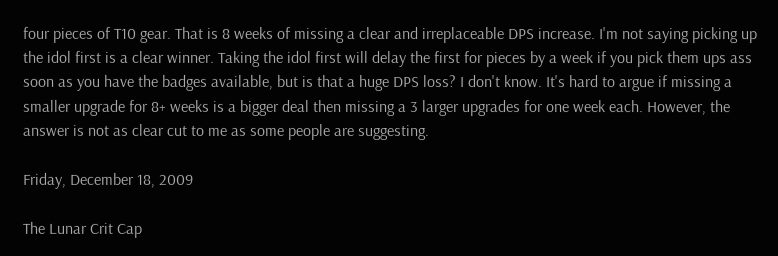four pieces of T10 gear. That is 8 weeks of missing a clear and irreplaceable DPS increase. I'm not saying picking up the idol first is a clear winner. Taking the idol first will delay the first for pieces by a week if you pick them ups ass soon as you have the badges available, but is that a huge DPS loss? I don't know. It's hard to argue if missing a smaller upgrade for 8+ weeks is a bigger deal then missing a 3 larger upgrades for one week each. However, the answer is not as clear cut to me as some people are suggesting.

Friday, December 18, 2009

The Lunar Crit Cap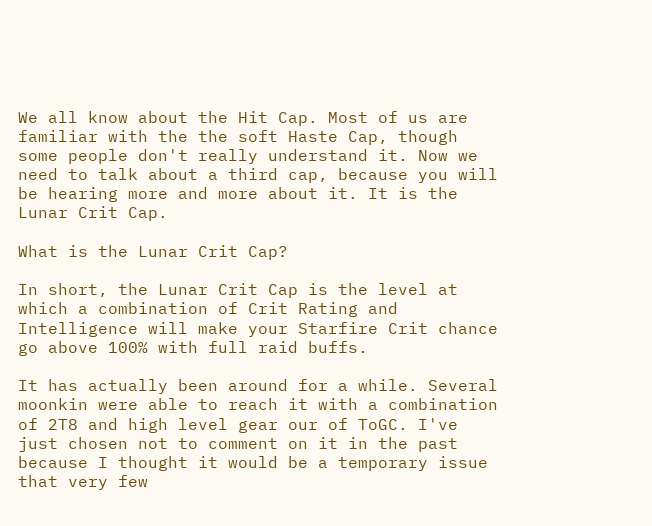We all know about the Hit Cap. Most of us are familiar with the the soft Haste Cap, though some people don't really understand it. Now we need to talk about a third cap, because you will be hearing more and more about it. It is the Lunar Crit Cap.

What is the Lunar Crit Cap?

In short, the Lunar Crit Cap is the level at which a combination of Crit Rating and Intelligence will make your Starfire Crit chance go above 100% with full raid buffs.

It has actually been around for a while. Several moonkin were able to reach it with a combination of 2T8 and high level gear our of ToGC. I've just chosen not to comment on it in the past because I thought it would be a temporary issue that very few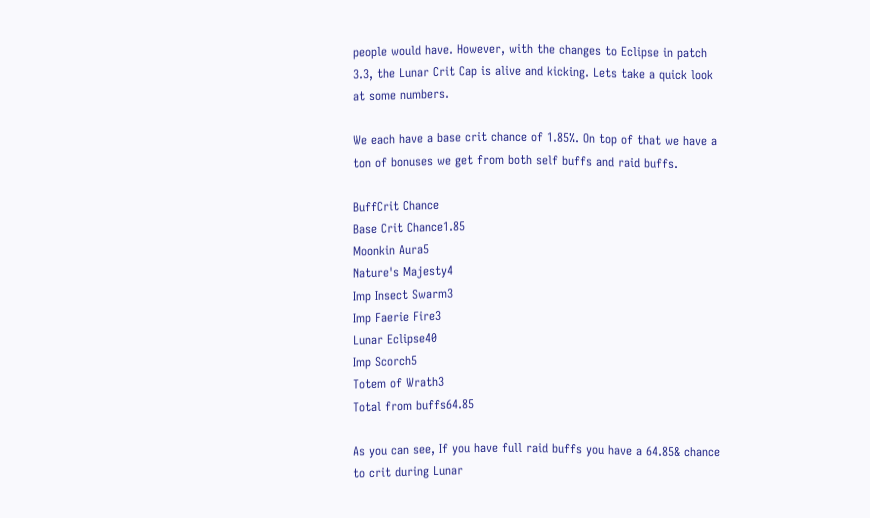people would have. However, with the changes to Eclipse in patch 3.3, the Lunar Crit Cap is alive and kicking. Lets take a quick look at some numbers.

We each have a base crit chance of 1.85%. On top of that we have a ton of bonuses we get from both self buffs and raid buffs.

BuffCrit Chance
Base Crit Chance1.85
Moonkin Aura5
Nature's Majesty4
Imp Insect Swarm3
Imp Faerie Fire3
Lunar Eclipse40
Imp Scorch5
Totem of Wrath3
Total from buffs64.85

As you can see, If you have full raid buffs you have a 64.85& chance to crit during Lunar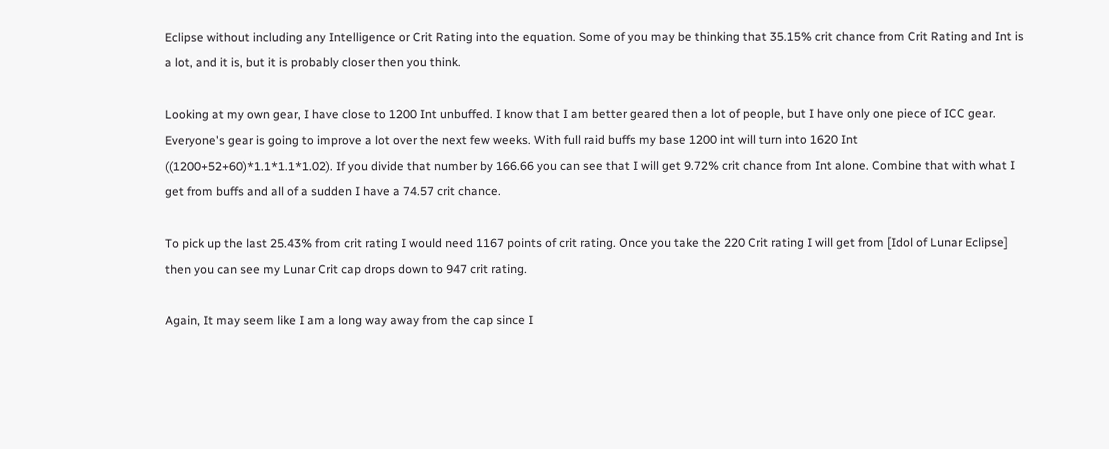Eclipse without including any Intelligence or Crit Rating into the equation. Some of you may be thinking that 35.15% crit chance from Crit Rating and Int is a lot, and it is, but it is probably closer then you think.

Looking at my own gear, I have close to 1200 Int unbuffed. I know that I am better geared then a lot of people, but I have only one piece of ICC gear. Everyone's gear is going to improve a lot over the next few weeks. With full raid buffs my base 1200 int will turn into 1620 Int ((1200+52+60)*1.1*1.1*1.02). If you divide that number by 166.66 you can see that I will get 9.72% crit chance from Int alone. Combine that with what I get from buffs and all of a sudden I have a 74.57 crit chance.

To pick up the last 25.43% from crit rating I would need 1167 points of crit rating. Once you take the 220 Crit rating I will get from [Idol of Lunar Eclipse] then you can see my Lunar Crit cap drops down to 947 crit rating.

Again, It may seem like I am a long way away from the cap since I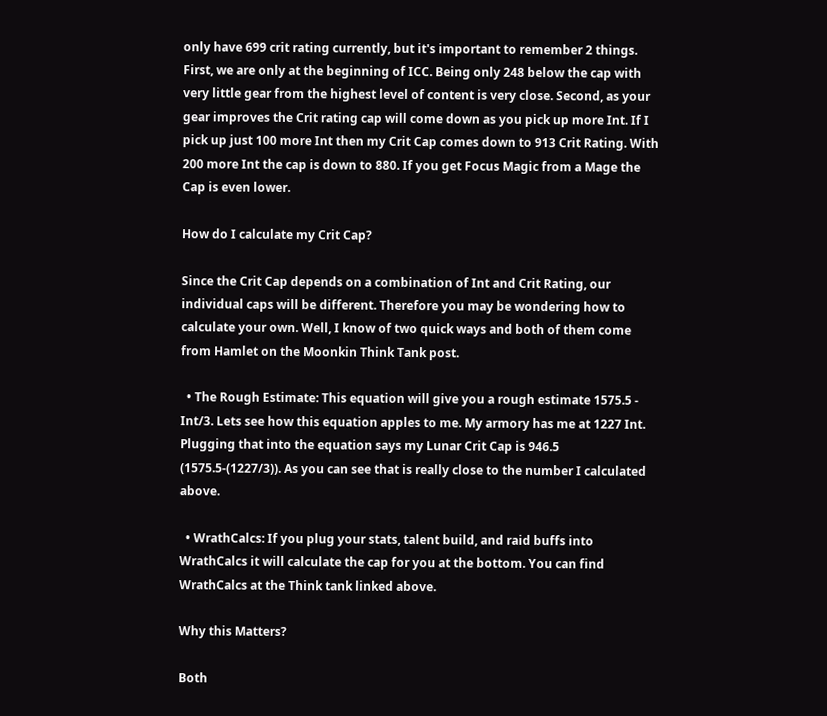only have 699 crit rating currently, but it's important to remember 2 things. First, we are only at the beginning of ICC. Being only 248 below the cap with very little gear from the highest level of content is very close. Second, as your gear improves the Crit rating cap will come down as you pick up more Int. If I pick up just 100 more Int then my Crit Cap comes down to 913 Crit Rating. With 200 more Int the cap is down to 880. If you get Focus Magic from a Mage the Cap is even lower.

How do I calculate my Crit Cap?

Since the Crit Cap depends on a combination of Int and Crit Rating, our individual caps will be different. Therefore you may be wondering how to calculate your own. Well, I know of two quick ways and both of them come from Hamlet on the Moonkin Think Tank post.

  • The Rough Estimate: This equation will give you a rough estimate 1575.5 - Int/3. Lets see how this equation apples to me. My armory has me at 1227 Int. Plugging that into the equation says my Lunar Crit Cap is 946.5 (1575.5-(1227/3)). As you can see that is really close to the number I calculated above.

  • WrathCalcs: If you plug your stats, talent build, and raid buffs into WrathCalcs it will calculate the cap for you at the bottom. You can find WrathCalcs at the Think tank linked above.

Why this Matters?

Both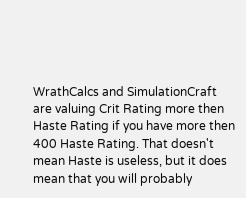WrathCalcs and SimulationCraft are valuing Crit Rating more then Haste Rating if you have more then 400 Haste Rating. That doesn't mean Haste is useless, but it does mean that you will probably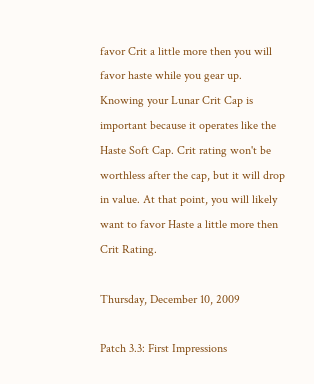favor Crit a little more then you will favor haste while you gear up. Knowing your Lunar Crit Cap is important because it operates like the Haste Soft Cap. Crit rating won't be worthless after the cap, but it will drop in value. At that point, you will likely want to favor Haste a little more then Crit Rating.

Thursday, December 10, 2009

Patch 3.3: First Impressions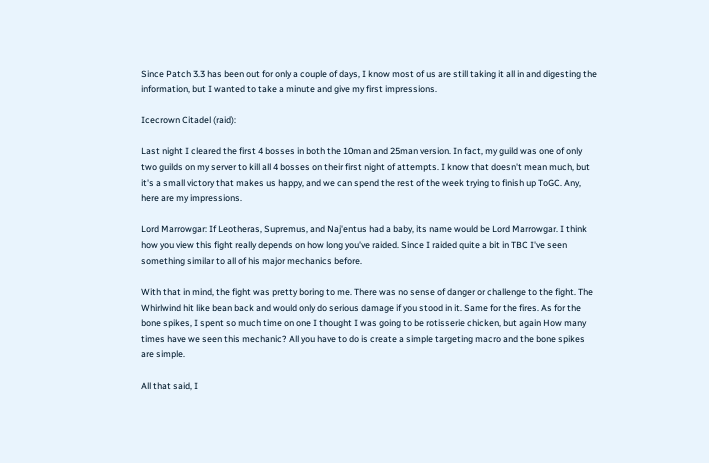Since Patch 3.3 has been out for only a couple of days, I know most of us are still taking it all in and digesting the information, but I wanted to take a minute and give my first impressions.

Icecrown Citadel (raid):

Last night I cleared the first 4 bosses in both the 10man and 25man version. In fact, my guild was one of only two guilds on my server to kill all 4 bosses on their first night of attempts. I know that doesn't mean much, but it's a small victory that makes us happy, and we can spend the rest of the week trying to finish up ToGC. Any, here are my impressions.

Lord Marrowgar: If Leotheras, Supremus, and Naj'entus had a baby, its name would be Lord Marrowgar. I think how you view this fight really depends on how long you've raided. Since I raided quite a bit in TBC I've seen something similar to all of his major mechanics before.

With that in mind, the fight was pretty boring to me. There was no sense of danger or challenge to the fight. The Whirlwind hit like bean back and would only do serious damage if you stood in it. Same for the fires. As for the bone spikes, I spent so much time on one I thought I was going to be rotisserie chicken, but again How many times have we seen this mechanic? All you have to do is create a simple targeting macro and the bone spikes are simple.

All that said, I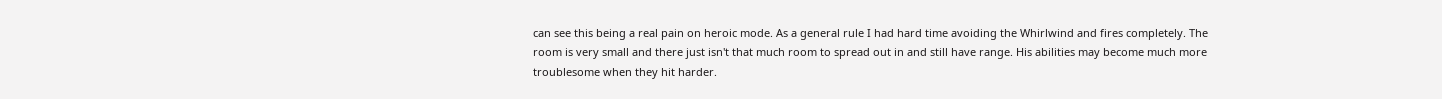can see this being a real pain on heroic mode. As a general rule I had hard time avoiding the Whirlwind and fires completely. The room is very small and there just isn't that much room to spread out in and still have range. His abilities may become much more troublesome when they hit harder.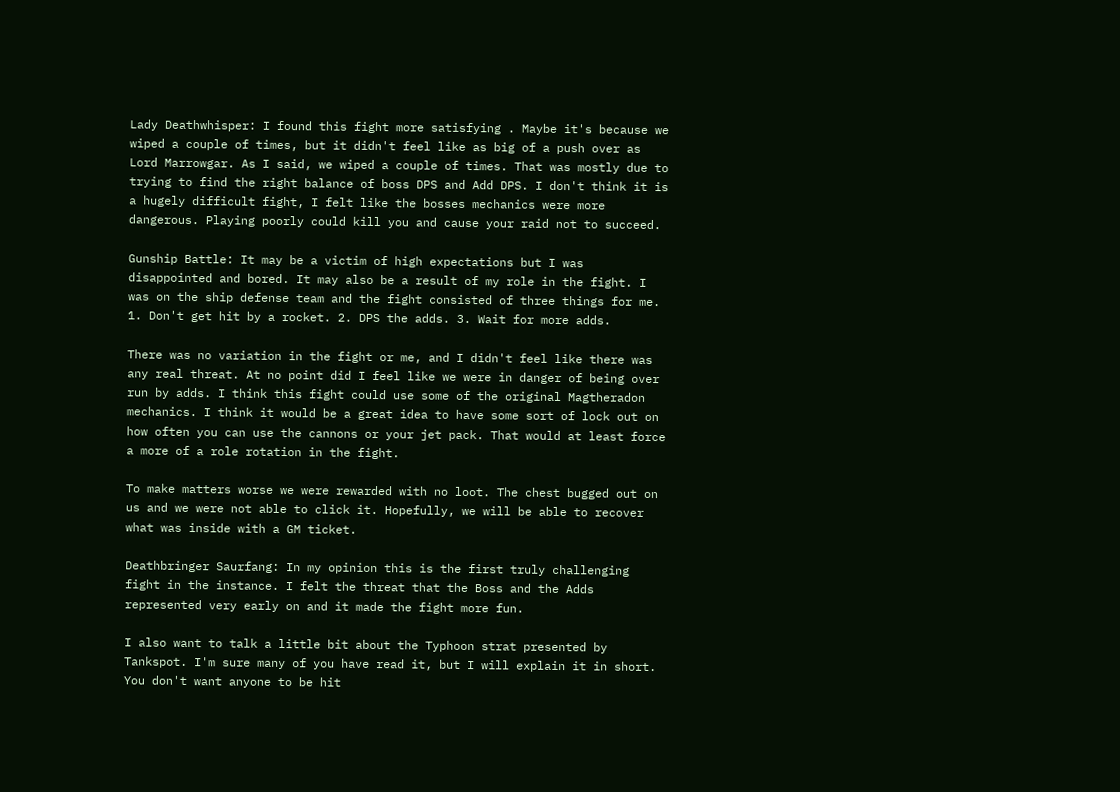Lady Deathwhisper: I found this fight more satisfying . Maybe it's because we wiped a couple of times, but it didn't feel like as big of a push over as Lord Marrowgar. As I said, we wiped a couple of times. That was mostly due to trying to find the right balance of boss DPS and Add DPS. I don't think it is a hugely difficult fight, I felt like the bosses mechanics were more dangerous. Playing poorly could kill you and cause your raid not to succeed.

Gunship Battle: It may be a victim of high expectations but I was disappointed and bored. It may also be a result of my role in the fight. I was on the ship defense team and the fight consisted of three things for me. 1. Don't get hit by a rocket. 2. DPS the adds. 3. Wait for more adds.

There was no variation in the fight or me, and I didn't feel like there was any real threat. At no point did I feel like we were in danger of being over run by adds. I think this fight could use some of the original Magtheradon mechanics. I think it would be a great idea to have some sort of lock out on how often you can use the cannons or your jet pack. That would at least force a more of a role rotation in the fight.

To make matters worse we were rewarded with no loot. The chest bugged out on us and we were not able to click it. Hopefully, we will be able to recover what was inside with a GM ticket.

Deathbringer Saurfang: In my opinion this is the first truly challenging fight in the instance. I felt the threat that the Boss and the Adds represented very early on and it made the fight more fun.

I also want to talk a little bit about the Typhoon strat presented by Tankspot. I'm sure many of you have read it, but I will explain it in short. You don't want anyone to be hit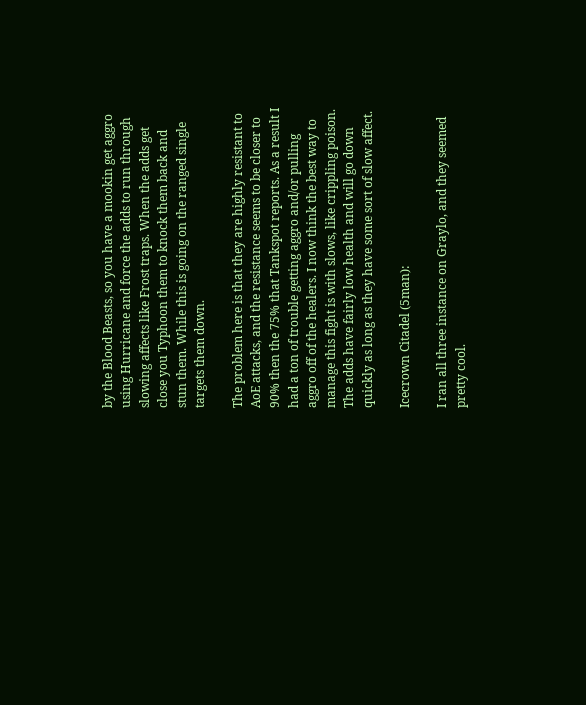by the Blood Beasts, so you have a mookin get aggro using Hurricane and force the adds to run through slowing affects like Frost traps. When the adds get close you Typhoon them to knock them back and stun them. While this is going on the ranged single targets them down.

The problem here is that they are highly resistant to AoE attacks, and the resistance seems to be closer to 90% then the 75% that Tankspot reports. As a result I had a ton of trouble getting aggro and/or pulling aggro off of the healers. I now think the best way to manage this fight is with slows, like crippling poison. The adds have fairly low health and will go down quickly as long as they have some sort of slow affect.

Icecrown Citadel (5man):

I ran all three instance on Graylo, and they seemed pretty cool.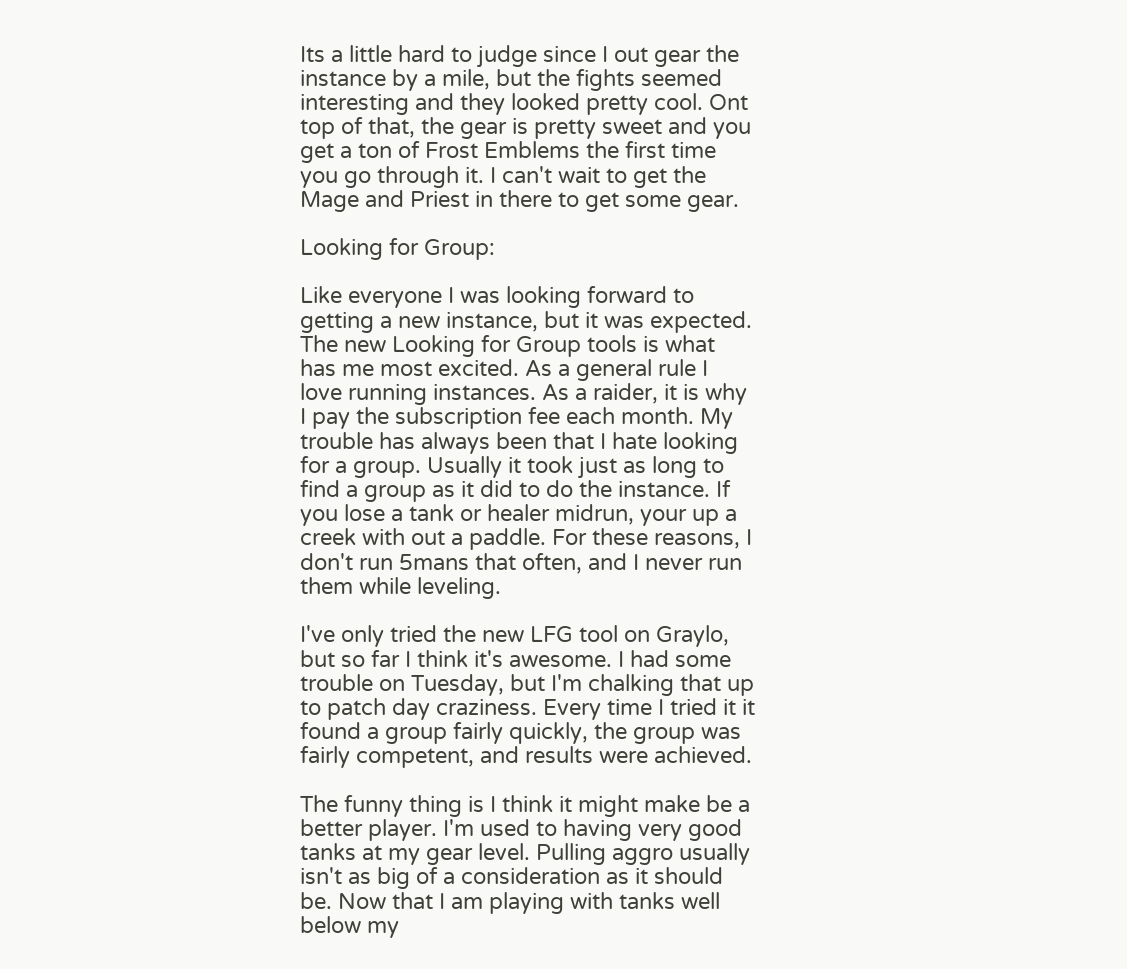Its a little hard to judge since I out gear the instance by a mile, but the fights seemed interesting and they looked pretty cool. Ont top of that, the gear is pretty sweet and you get a ton of Frost Emblems the first time you go through it. I can't wait to get the Mage and Priest in there to get some gear.

Looking for Group:

Like everyone I was looking forward to getting a new instance, but it was expected. The new Looking for Group tools is what has me most excited. As a general rule I love running instances. As a raider, it is why I pay the subscription fee each month. My trouble has always been that I hate looking for a group. Usually it took just as long to find a group as it did to do the instance. If you lose a tank or healer midrun, your up a creek with out a paddle. For these reasons, I don't run 5mans that often, and I never run them while leveling.

I've only tried the new LFG tool on Graylo, but so far I think it's awesome. I had some trouble on Tuesday, but I'm chalking that up to patch day craziness. Every time I tried it it found a group fairly quickly, the group was fairly competent, and results were achieved.

The funny thing is I think it might make be a better player. I'm used to having very good tanks at my gear level. Pulling aggro usually isn't as big of a consideration as it should be. Now that I am playing with tanks well below my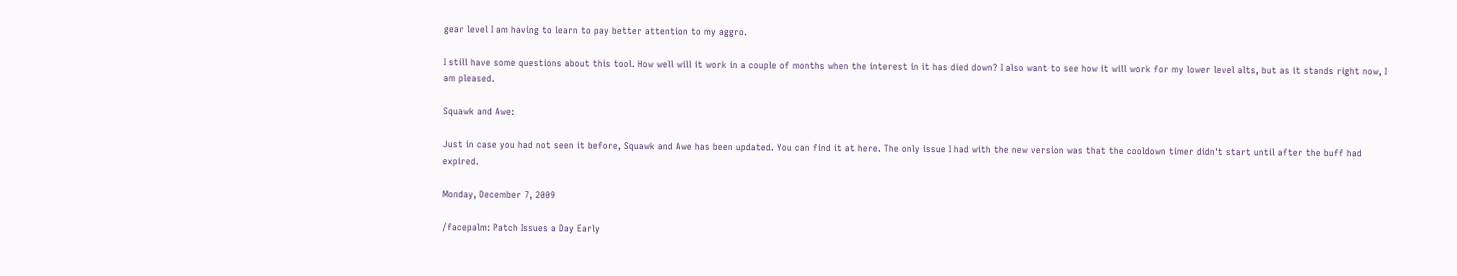gear level I am having to learn to pay better attention to my aggro.

I still have some questions about this tool. How well will it work in a couple of months when the interest in it has died down? I also want to see how it will work for my lower level alts, but as it stands right now, I am pleased.

Squawk and Awe:

Just in case you had not seen it before, Squawk and Awe has been updated. You can find it at here. The only issue I had with the new version was that the cooldown timer didn't start until after the buff had expired.

Monday, December 7, 2009

/facepalm: Patch Issues a Day Early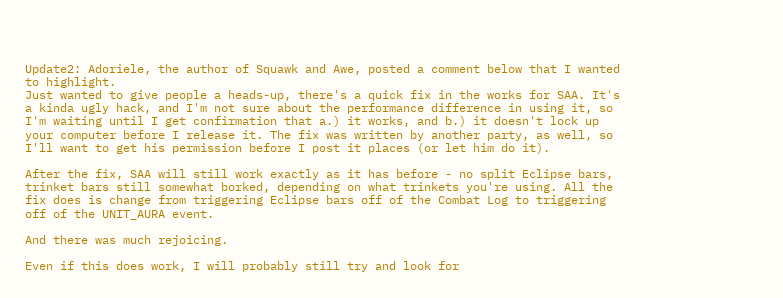Update2: Adoriele, the author of Squawk and Awe, posted a comment below that I wanted to highlight.
Just wanted to give people a heads-up, there's a quick fix in the works for SAA. It's a kinda ugly hack, and I'm not sure about the performance difference in using it, so I'm waiting until I get confirmation that a.) it works, and b.) it doesn't lock up your computer before I release it. The fix was written by another party, as well, so I'll want to get his permission before I post it places (or let him do it).

After the fix, SAA will still work exactly as it has before - no split Eclipse bars, trinket bars still somewhat borked, depending on what trinkets you're using. All the fix does is change from triggering Eclipse bars off of the Combat Log to triggering off of the UNIT_AURA event.

And there was much rejoicing.

Even if this does work, I will probably still try and look for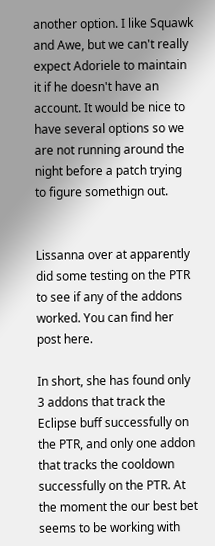another option. I like Squawk and Awe, but we can't really expect Adoriele to maintain it if he doesn't have an account. It would be nice to have several options so we are not running around the night before a patch trying to figure somethign out.


Lissanna over at apparently did some testing on the PTR to see if any of the addons worked. You can find her post here.

In short, she has found only 3 addons that track the Eclipse buff successfully on the PTR, and only one addon that tracks the cooldown successfully on the PTR. At the moment the our best bet seems to be working with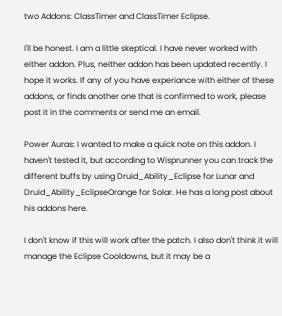two Addons: ClassTimer and ClassTimer Eclipse.

I'll be honest. I am a little skeptical. I have never worked with either addon. Plus, neither addon has been updated recently. I hope it works. If any of you have experiance with either of these addons, or finds another one that is confirmed to work, please post it in the comments or send me an email.

Power Auras: I wanted to make a quick note on this addon. I haven't tested it, but according to Wisprunner you can track the different buffs by using Druid_Ability_Eclipse for Lunar and Druid_Ability_EclipseOrange for Solar. He has a long post about his addons here.

I don't know if this will work after the patch. I also don't think it will manage the Eclipse Cooldowns, but it may be a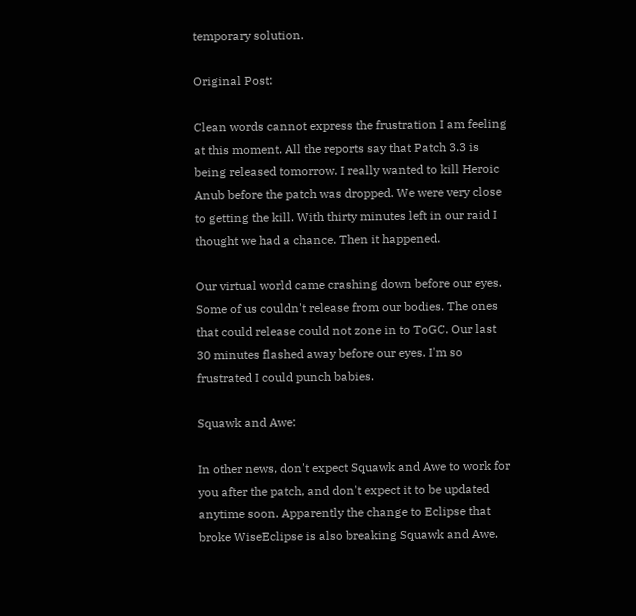temporary solution.

Original Post:

Clean words cannot express the frustration I am feeling at this moment. All the reports say that Patch 3.3 is being released tomorrow. I really wanted to kill Heroic Anub before the patch was dropped. We were very close to getting the kill. With thirty minutes left in our raid I thought we had a chance. Then it happened.

Our virtual world came crashing down before our eyes. Some of us couldn't release from our bodies. The ones that could release could not zone in to ToGC. Our last 30 minutes flashed away before our eyes. I'm so frustrated I could punch babies.

Squawk and Awe:

In other news, don't expect Squawk and Awe to work for you after the patch, and don't expect it to be updated anytime soon. Apparently the change to Eclipse that broke WiseEclipse is also breaking Squawk and Awe.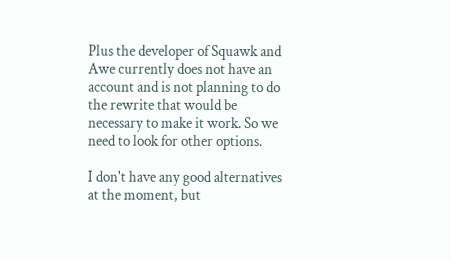Plus the developer of Squawk and Awe currently does not have an account and is not planning to do the rewrite that would be necessary to make it work. So we need to look for other options.

I don't have any good alternatives at the moment, but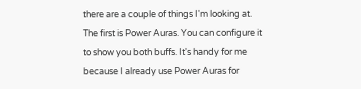there are a couple of things I'm looking at. The first is Power Auras. You can configure it to show you both buffs. It's handy for me because I already use Power Auras for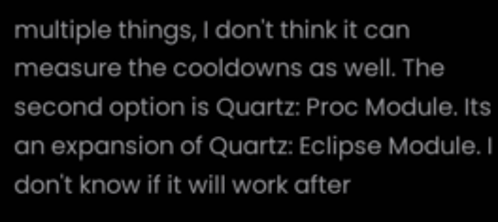multiple things, I don't think it can measure the cooldowns as well. The second option is Quartz: Proc Module. Its an expansion of Quartz: Eclipse Module. I don't know if it will work after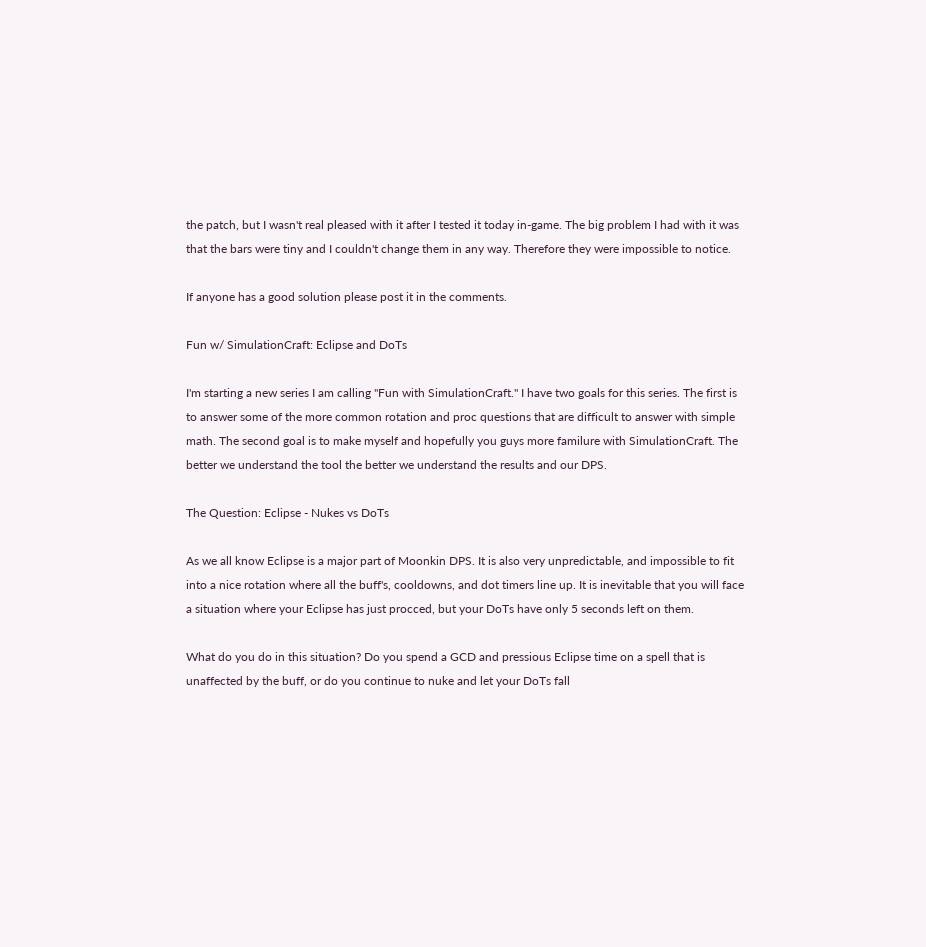the patch, but I wasn't real pleased with it after I tested it today in-game. The big problem I had with it was that the bars were tiny and I couldn't change them in any way. Therefore they were impossible to notice.

If anyone has a good solution please post it in the comments.

Fun w/ SimulationCraft: Eclipse and DoTs

I'm starting a new series I am calling "Fun with SimulationCraft." I have two goals for this series. The first is to answer some of the more common rotation and proc questions that are difficult to answer with simple math. The second goal is to make myself and hopefully you guys more familure with SimulationCraft. The better we understand the tool the better we understand the results and our DPS.

The Question: Eclipse - Nukes vs DoTs

As we all know Eclipse is a major part of Moonkin DPS. It is also very unpredictable, and impossible to fit into a nice rotation where all the buff's, cooldowns, and dot timers line up. It is inevitable that you will face a situation where your Eclipse has just procced, but your DoTs have only 5 seconds left on them.

What do you do in this situation? Do you spend a GCD and pressious Eclipse time on a spell that is unaffected by the buff, or do you continue to nuke and let your DoTs fall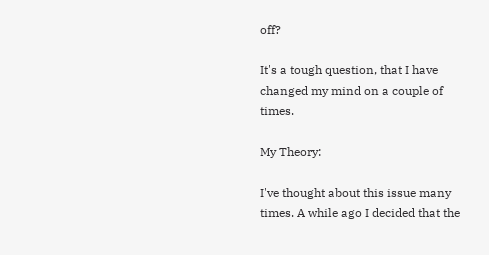off?

It's a tough question, that I have changed my mind on a couple of times.

My Theory:

I've thought about this issue many times. A while ago I decided that the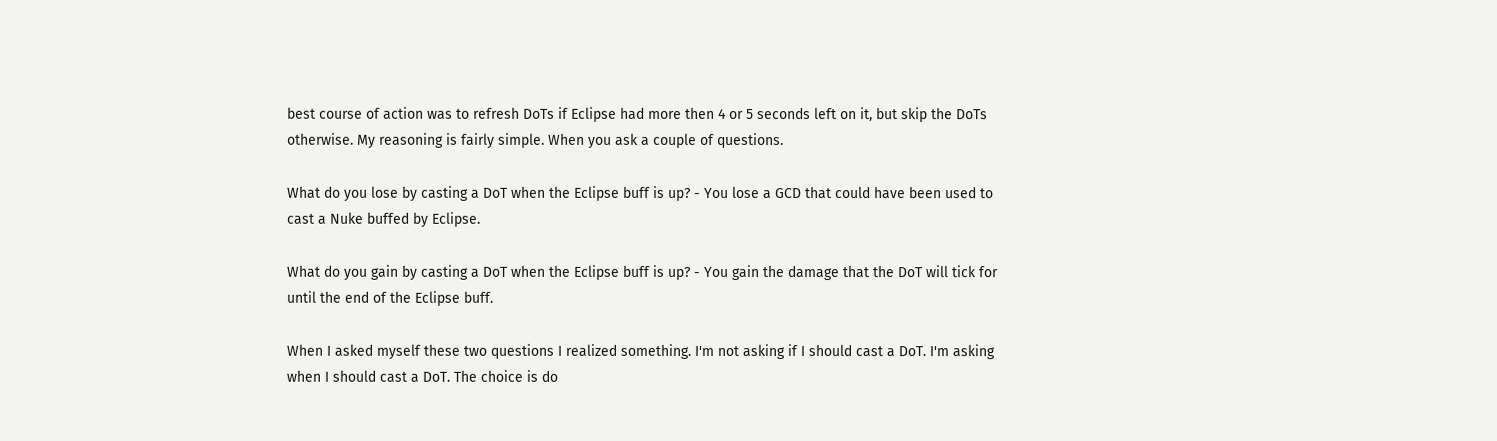best course of action was to refresh DoTs if Eclipse had more then 4 or 5 seconds left on it, but skip the DoTs otherwise. My reasoning is fairly simple. When you ask a couple of questions.

What do you lose by casting a DoT when the Eclipse buff is up? - You lose a GCD that could have been used to cast a Nuke buffed by Eclipse.

What do you gain by casting a DoT when the Eclipse buff is up? - You gain the damage that the DoT will tick for until the end of the Eclipse buff.

When I asked myself these two questions I realized something. I'm not asking if I should cast a DoT. I'm asking when I should cast a DoT. The choice is do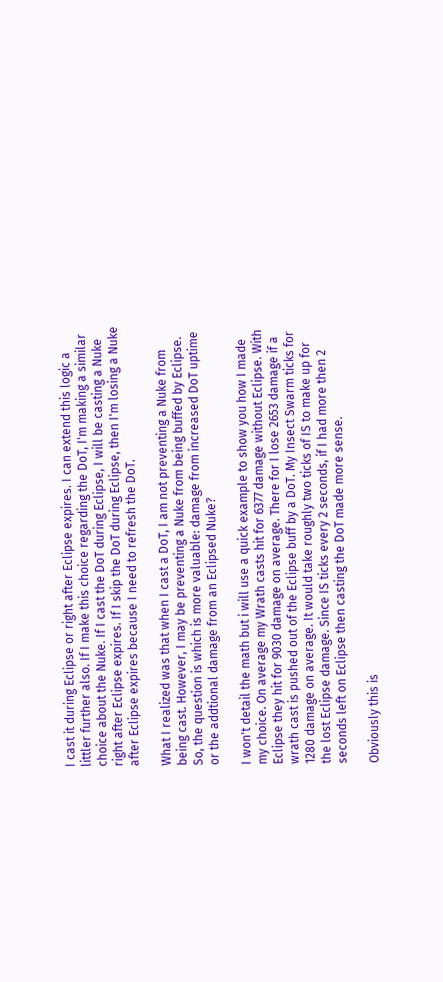I cast it during Eclipse or right after Eclipse expires. I can extend this logic a littler further also. If I make this choice regarding the DoT, I'm making a similar choice about the Nuke. If I cast the DoT during Eclipse, I will be casting a Nuke right after Eclipse expires. If I skip the DoT during Eclipse, then I'm losing a Nuke after Eclipse expires because I need to refresh the DoT.

What I realized was that when I cast a DoT, I am not preventing a Nuke from being cast. However, I may be preventing a Nuke from being buffed by Eclipse. So, the question is which is more valuable: damage from increased DoT uptime or the addtional damage from an Eclipsed Nuke?

I won't detail the math but i will use a quick example to show you how I made my choice. On average my Wrath casts hit for 6377 damage without Eclipse. With Eclipse they hit for 9030 damage on average. There for I lose 2653 damage if a wrath cast is pushed out of the Eclipse buff by a DoT. My Insect Swarm ticks for 1280 damage on average. It would take roughly two ticks of IS to make up for the lost Eclipse damage. Since IS ticks every 2 seconds, if I had more then 2 seconds left on Eclipse then casting the DoT made more sense.

Obviously this is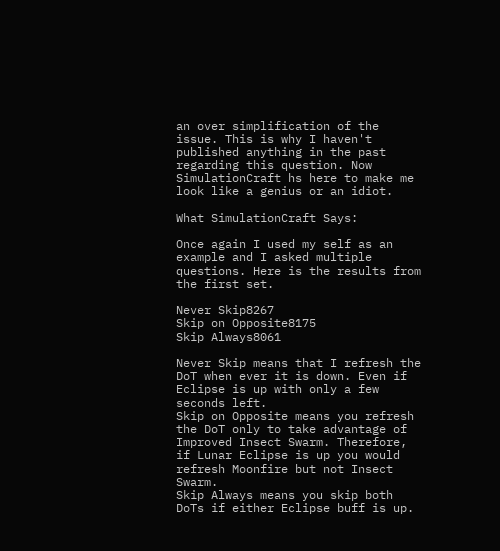an over simplification of the issue. This is why I haven't published anything in the past regarding this question. Now SimulationCraft hs here to make me look like a genius or an idiot.

What SimulationCraft Says:

Once again I used my self as an example and I asked multiple questions. Here is the results from the first set.

Never Skip8267
Skip on Opposite8175
Skip Always8061

Never Skip means that I refresh the DoT when ever it is down. Even if Eclipse is up with only a few seconds left.
Skip on Opposite means you refresh the DoT only to take advantage of Improved Insect Swarm. Therefore, if Lunar Eclipse is up you would refresh Moonfire but not Insect Swarm.
Skip Always means you skip both DoTs if either Eclipse buff is up.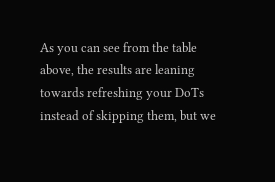As you can see from the table above, the results are leaning towards refreshing your DoTs instead of skipping them, but we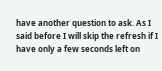have another question to ask. As I said before I will skip the refresh if I have only a few seconds left on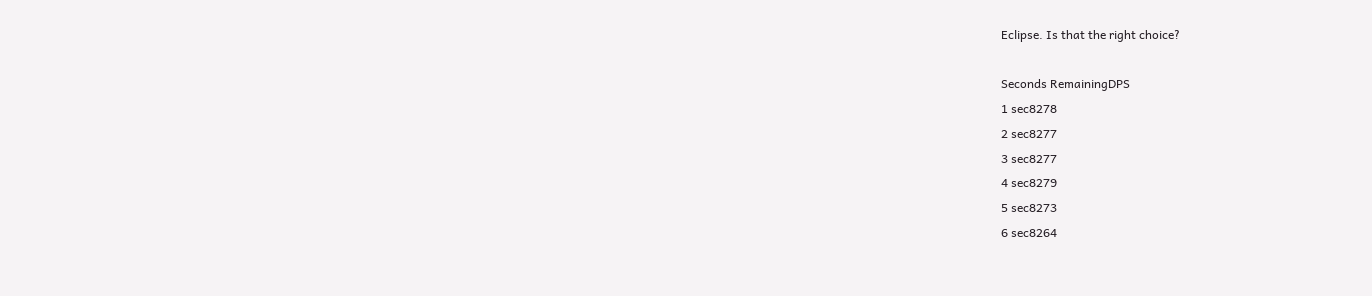Eclipse. Is that the right choice?

Seconds RemainingDPS
1 sec8278
2 sec8277
3 sec8277
4 sec8279
5 sec8273
6 sec8264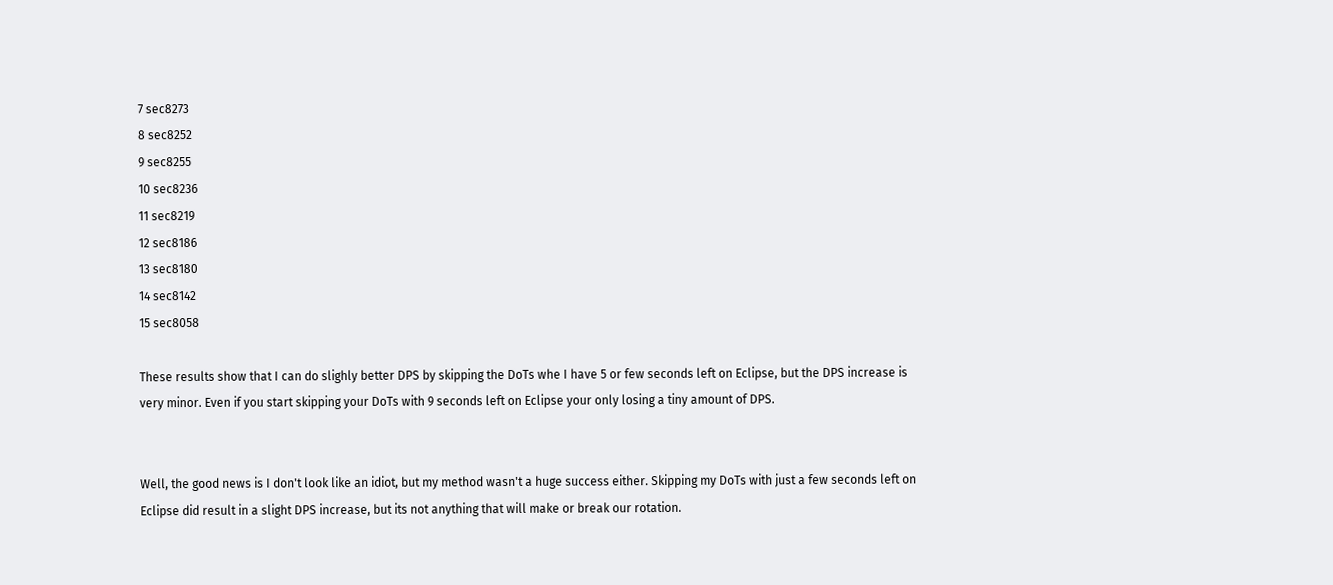7 sec8273
8 sec8252
9 sec8255
10 sec8236
11 sec8219
12 sec8186
13 sec8180
14 sec8142
15 sec8058

These results show that I can do slighly better DPS by skipping the DoTs whe I have 5 or few seconds left on Eclipse, but the DPS increase is very minor. Even if you start skipping your DoTs with 9 seconds left on Eclipse your only losing a tiny amount of DPS.


Well, the good news is I don't look like an idiot, but my method wasn't a huge success either. Skipping my DoTs with just a few seconds left on Eclipse did result in a slight DPS increase, but its not anything that will make or break our rotation.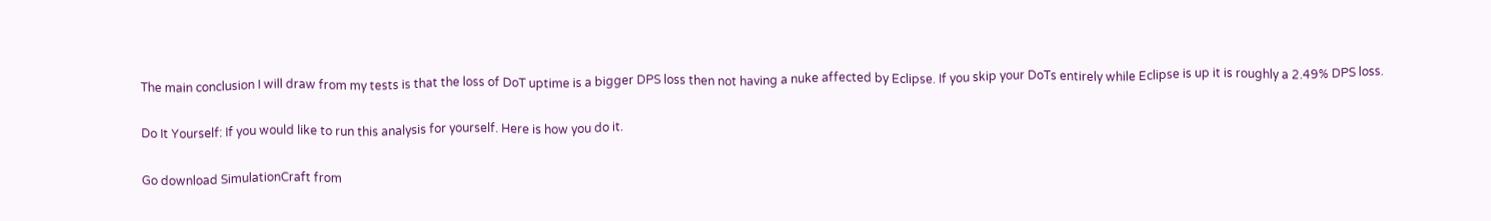The main conclusion I will draw from my tests is that the loss of DoT uptime is a bigger DPS loss then not having a nuke affected by Eclipse. If you skip your DoTs entirely while Eclipse is up it is roughly a 2.49% DPS loss.

Do It Yourself: If you would like to run this analysis for yourself. Here is how you do it.

Go download SimulationCraft from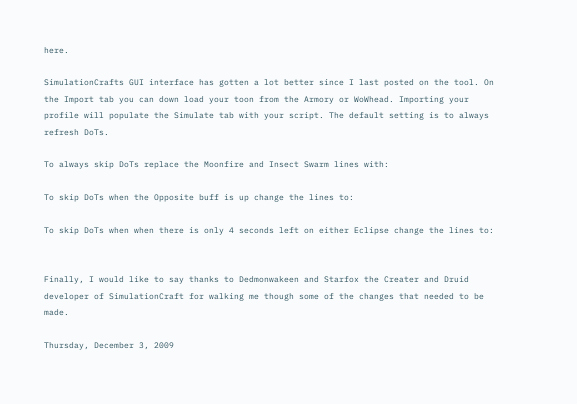here.

SimulationCrafts GUI interface has gotten a lot better since I last posted on the tool. On the Import tab you can down load your toon from the Armory or WoWhead. Importing your profile will populate the Simulate tab with your script. The default setting is to always refresh DoTs.

To always skip DoTs replace the Moonfire and Insect Swarm lines with:

To skip DoTs when the Opposite buff is up change the lines to:

To skip DoTs when when there is only 4 seconds left on either Eclipse change the lines to:


Finally, I would like to say thanks to Dedmonwakeen and Starfox the Creater and Druid developer of SimulationCraft for walking me though some of the changes that needed to be made.

Thursday, December 3, 2009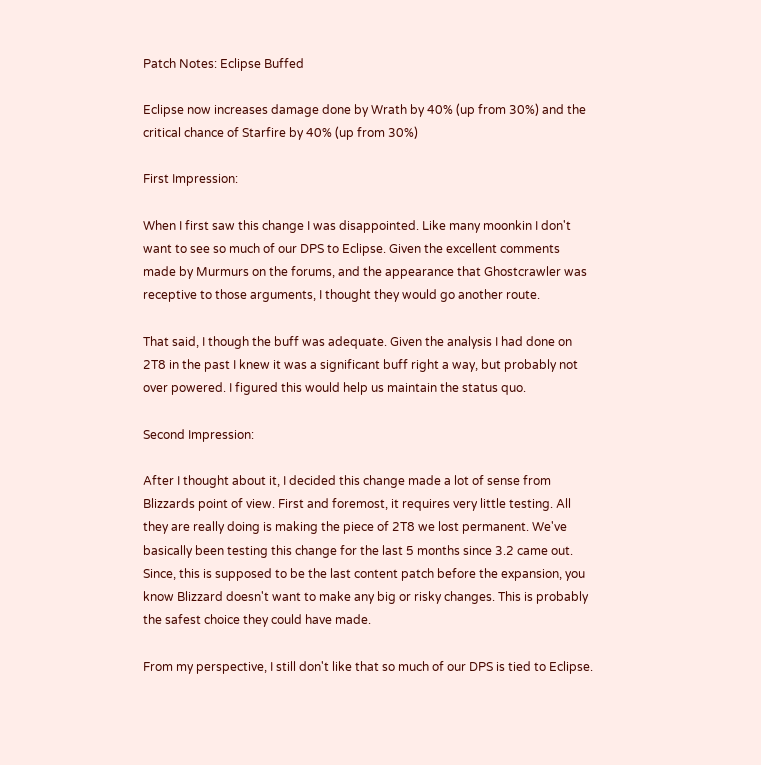Patch Notes: Eclipse Buffed

Eclipse now increases damage done by Wrath by 40% (up from 30%) and the critical chance of Starfire by 40% (up from 30%)

First Impression:

When I first saw this change I was disappointed. Like many moonkin I don't want to see so much of our DPS to Eclipse. Given the excellent comments made by Murmurs on the forums, and the appearance that Ghostcrawler was receptive to those arguments, I thought they would go another route.

That said, I though the buff was adequate. Given the analysis I had done on 2T8 in the past I knew it was a significant buff right a way, but probably not over powered. I figured this would help us maintain the status quo.

Second Impression:

After I thought about it, I decided this change made a lot of sense from Blizzards point of view. First and foremost, it requires very little testing. All they are really doing is making the piece of 2T8 we lost permanent. We've basically been testing this change for the last 5 months since 3.2 came out. Since, this is supposed to be the last content patch before the expansion, you know Blizzard doesn't want to make any big or risky changes. This is probably the safest choice they could have made.

From my perspective, I still don't like that so much of our DPS is tied to Eclipse.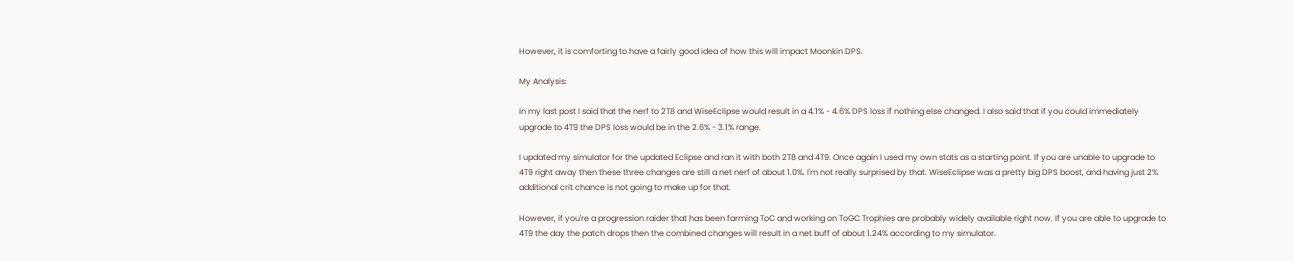However, it is comforting to have a fairly good idea of how this will impact Moonkin DPS.

My Analysis:

In my last post I said that the nerf to 2T8 and WiseEclipse would result in a 4.1% - 4.6% DPS loss if nothing else changed. I also said that if you could immediately upgrade to 4T9 the DPS loss would be in the 2.6% - 3.1% range.

I updated my simulator for the updated Eclipse and ran it with both 2T8 and 4T9. Once again I used my own stats as a starting point. If you are unable to upgrade to 4T9 right away then these three changes are still a net nerf of about 1.0%. I'm not really surprised by that. WiseEclipse was a pretty big DPS boost, and having just 2% additional crit chance is not going to make up for that.

However, if you're a progression raider that has been farming ToC and working on ToGC Trophies are probably widely available right now. If you are able to upgrade to 4T9 the day the patch drops then the combined changes will result in a net buff of about 1.24% according to my simulator.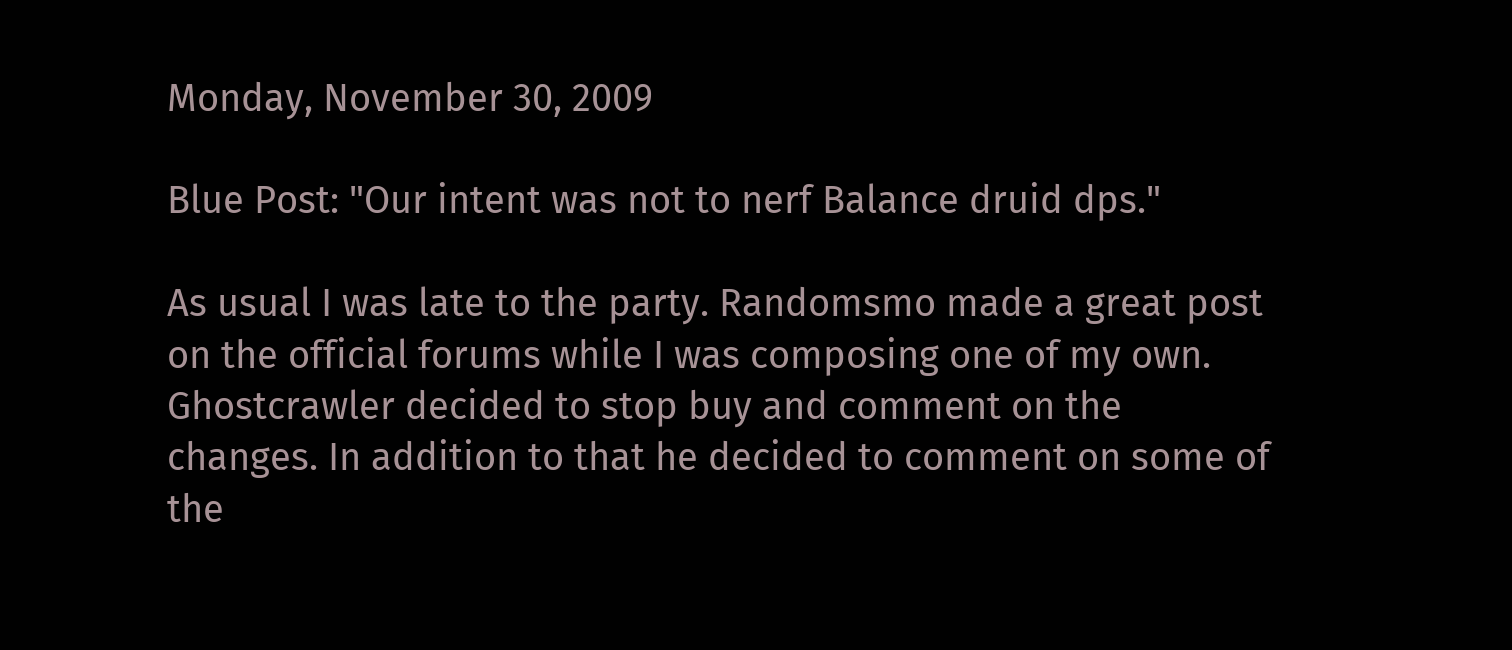Monday, November 30, 2009

Blue Post: "Our intent was not to nerf Balance druid dps."

As usual I was late to the party. Randomsmo made a great post on the official forums while I was composing one of my own. Ghostcrawler decided to stop buy and comment on the changes. In addition to that he decided to comment on some of the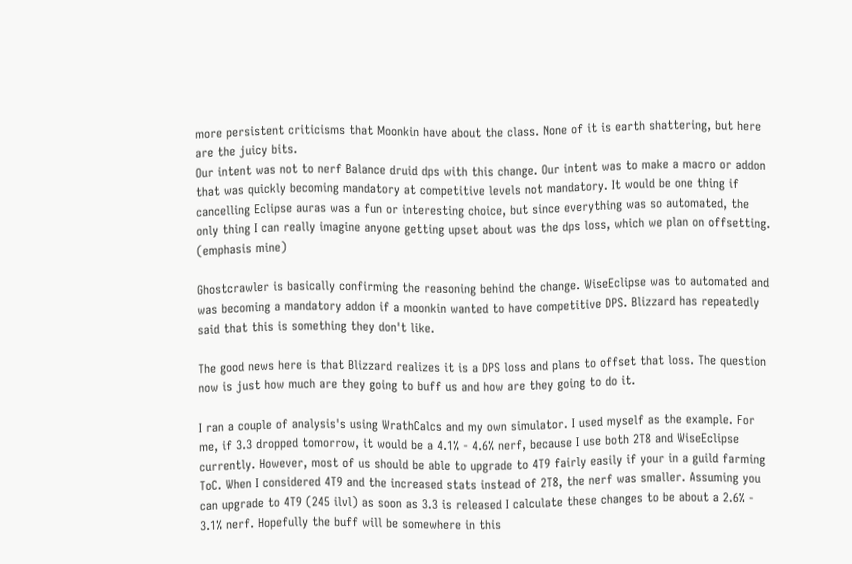more persistent criticisms that Moonkin have about the class. None of it is earth shattering, but here are the juicy bits.
Our intent was not to nerf Balance druid dps with this change. Our intent was to make a macro or addon that was quickly becoming mandatory at competitive levels not mandatory. It would be one thing if cancelling Eclipse auras was a fun or interesting choice, but since everything was so automated, the only thing I can really imagine anyone getting upset about was the dps loss, which we plan on offsetting. (emphasis mine)

Ghostcrawler is basically confirming the reasoning behind the change. WiseEclipse was to automated and was becoming a mandatory addon if a moonkin wanted to have competitive DPS. Blizzard has repeatedly said that this is something they don't like.

The good news here is that Blizzard realizes it is a DPS loss and plans to offset that loss. The question now is just how much are they going to buff us and how are they going to do it.

I ran a couple of analysis's using WrathCalcs and my own simulator. I used myself as the example. For me, if 3.3 dropped tomorrow, it would be a 4.1% - 4.6% nerf, because I use both 2T8 and WiseEclipse currently. However, most of us should be able to upgrade to 4T9 fairly easily if your in a guild farming ToC. When I considered 4T9 and the increased stats instead of 2T8, the nerf was smaller. Assuming you can upgrade to 4T9 (245 ilvl) as soon as 3.3 is released I calculate these changes to be about a 2.6% - 3.1% nerf. Hopefully the buff will be somewhere in this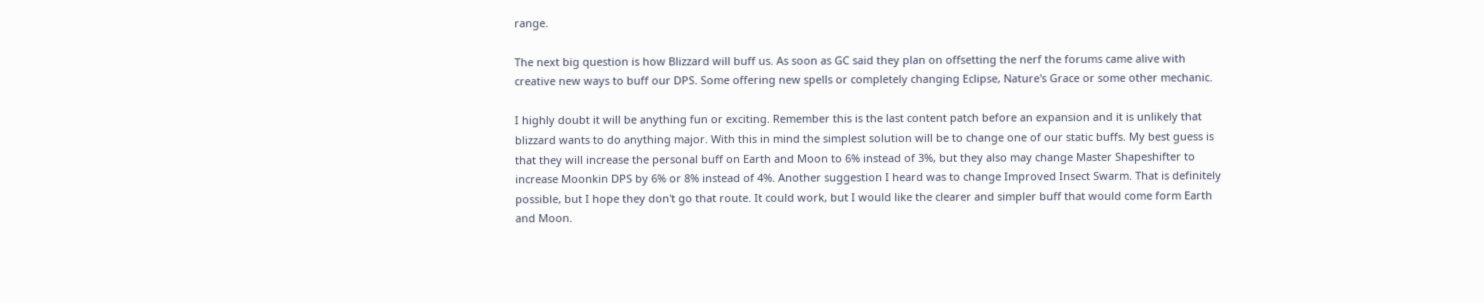range.

The next big question is how Blizzard will buff us. As soon as GC said they plan on offsetting the nerf the forums came alive with creative new ways to buff our DPS. Some offering new spells or completely changing Eclipse, Nature's Grace or some other mechanic.

I highly doubt it will be anything fun or exciting. Remember this is the last content patch before an expansion and it is unlikely that blizzard wants to do anything major. With this in mind the simplest solution will be to change one of our static buffs. My best guess is that they will increase the personal buff on Earth and Moon to 6% instead of 3%, but they also may change Master Shapeshifter to increase Moonkin DPS by 6% or 8% instead of 4%. Another suggestion I heard was to change Improved Insect Swarm. That is definitely possible, but I hope they don't go that route. It could work, but I would like the clearer and simpler buff that would come form Earth and Moon.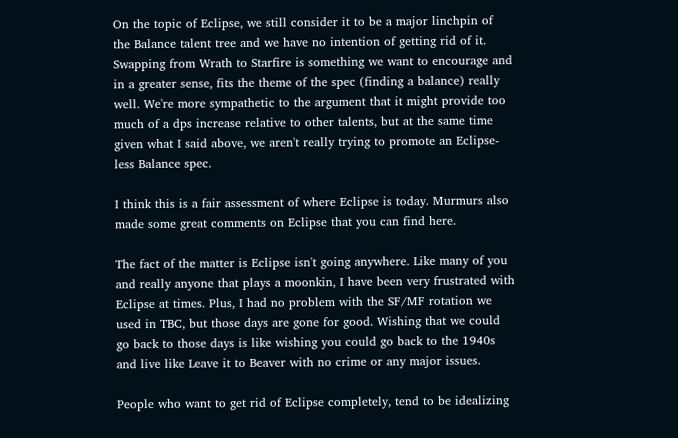On the topic of Eclipse, we still consider it to be a major linchpin of the Balance talent tree and we have no intention of getting rid of it. Swapping from Wrath to Starfire is something we want to encourage and in a greater sense, fits the theme of the spec (finding a balance) really well. We're more sympathetic to the argument that it might provide too much of a dps increase relative to other talents, but at the same time given what I said above, we aren't really trying to promote an Eclipse-less Balance spec.

I think this is a fair assessment of where Eclipse is today. Murmurs also made some great comments on Eclipse that you can find here.

The fact of the matter is Eclipse isn't going anywhere. Like many of you and really anyone that plays a moonkin, I have been very frustrated with Eclipse at times. Plus, I had no problem with the SF/MF rotation we used in TBC, but those days are gone for good. Wishing that we could go back to those days is like wishing you could go back to the 1940s and live like Leave it to Beaver with no crime or any major issues.

People who want to get rid of Eclipse completely, tend to be idealizing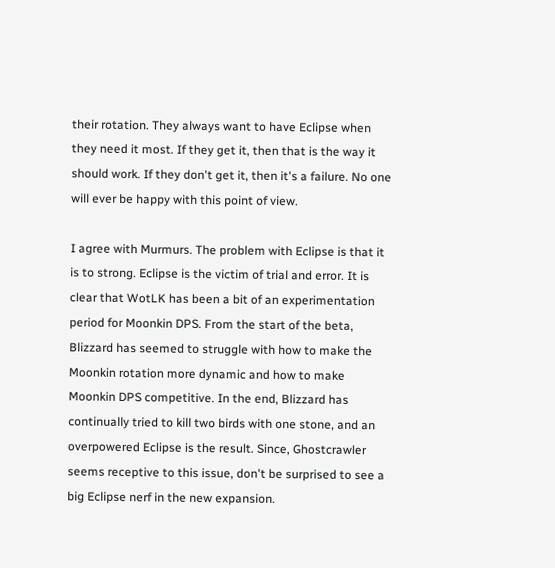their rotation. They always want to have Eclipse when they need it most. If they get it, then that is the way it should work. If they don't get it, then it's a failure. No one will ever be happy with this point of view.

I agree with Murmurs. The problem with Eclipse is that it is to strong. Eclipse is the victim of trial and error. It is clear that WotLK has been a bit of an experimentation period for Moonkin DPS. From the start of the beta, Blizzard has seemed to struggle with how to make the Moonkin rotation more dynamic and how to make Moonkin DPS competitive. In the end, Blizzard has continually tried to kill two birds with one stone, and an overpowered Eclipse is the result. Since, Ghostcrawler seems receptive to this issue, don't be surprised to see a big Eclipse nerf in the new expansion.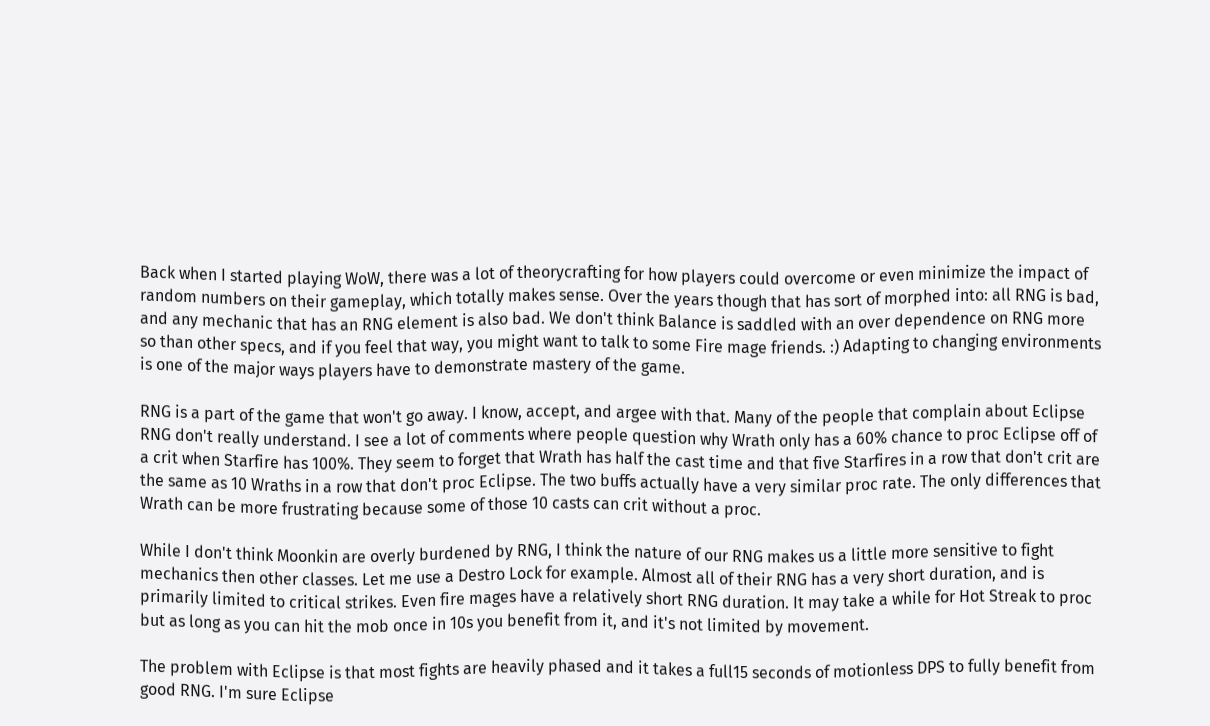Back when I started playing WoW, there was a lot of theorycrafting for how players could overcome or even minimize the impact of random numbers on their gameplay, which totally makes sense. Over the years though that has sort of morphed into: all RNG is bad, and any mechanic that has an RNG element is also bad. We don't think Balance is saddled with an over dependence on RNG more so than other specs, and if you feel that way, you might want to talk to some Fire mage friends. :) Adapting to changing environments is one of the major ways players have to demonstrate mastery of the game.

RNG is a part of the game that won't go away. I know, accept, and argee with that. Many of the people that complain about Eclipse RNG don't really understand. I see a lot of comments where people question why Wrath only has a 60% chance to proc Eclipse off of a crit when Starfire has 100%. They seem to forget that Wrath has half the cast time and that five Starfires in a row that don't crit are the same as 10 Wraths in a row that don't proc Eclipse. The two buffs actually have a very similar proc rate. The only differences that Wrath can be more frustrating because some of those 10 casts can crit without a proc.

While I don't think Moonkin are overly burdened by RNG, I think the nature of our RNG makes us a little more sensitive to fight mechanics then other classes. Let me use a Destro Lock for example. Almost all of their RNG has a very short duration, and is primarily limited to critical strikes. Even fire mages have a relatively short RNG duration. It may take a while for Hot Streak to proc but as long as you can hit the mob once in 10s you benefit from it, and it's not limited by movement.

The problem with Eclipse is that most fights are heavily phased and it takes a full15 seconds of motionless DPS to fully benefit from good RNG. I'm sure Eclipse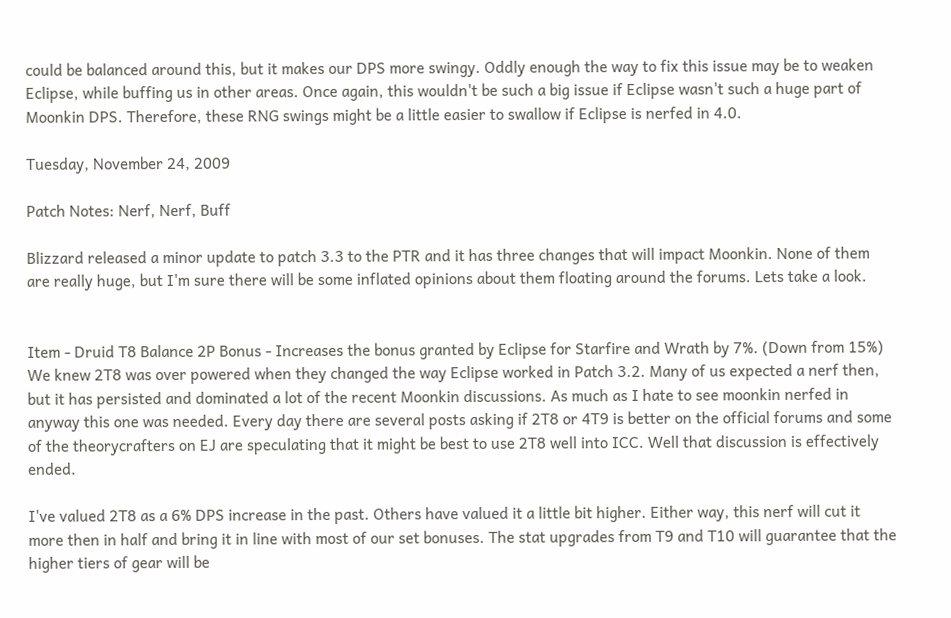could be balanced around this, but it makes our DPS more swingy. Oddly enough the way to fix this issue may be to weaken Eclipse, while buffing us in other areas. Once again, this wouldn't be such a big issue if Eclipse wasn't such a huge part of Moonkin DPS. Therefore, these RNG swings might be a little easier to swallow if Eclipse is nerfed in 4.0.

Tuesday, November 24, 2009

Patch Notes: Nerf, Nerf, Buff

Blizzard released a minor update to patch 3.3 to the PTR and it has three changes that will impact Moonkin. None of them are really huge, but I'm sure there will be some inflated opinions about them floating around the forums. Lets take a look.


Item - Druid T8 Balance 2P Bonus - Increases the bonus granted by Eclipse for Starfire and Wrath by 7%. (Down from 15%)
We knew 2T8 was over powered when they changed the way Eclipse worked in Patch 3.2. Many of us expected a nerf then, but it has persisted and dominated a lot of the recent Moonkin discussions. As much as I hate to see moonkin nerfed in anyway this one was needed. Every day there are several posts asking if 2T8 or 4T9 is better on the official forums and some of the theorycrafters on EJ are speculating that it might be best to use 2T8 well into ICC. Well that discussion is effectively ended.

I've valued 2T8 as a 6% DPS increase in the past. Others have valued it a little bit higher. Either way, this nerf will cut it more then in half and bring it in line with most of our set bonuses. The stat upgrades from T9 and T10 will guarantee that the higher tiers of gear will be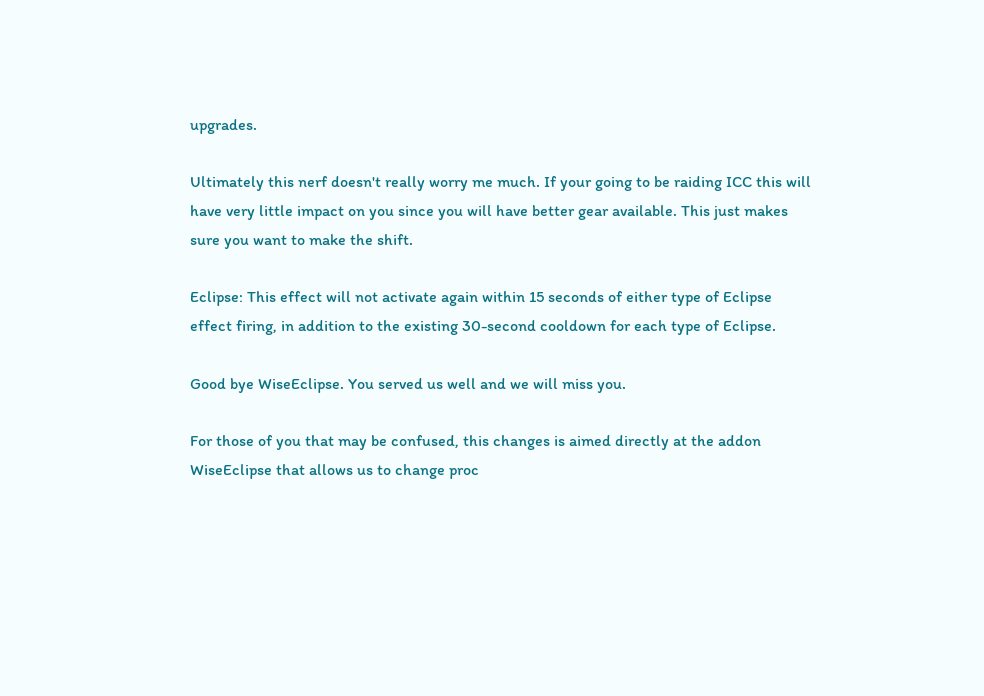upgrades.

Ultimately this nerf doesn't really worry me much. If your going to be raiding ICC this will have very little impact on you since you will have better gear available. This just makes sure you want to make the shift.

Eclipse: This effect will not activate again within 15 seconds of either type of Eclipse effect firing, in addition to the existing 30-second cooldown for each type of Eclipse.

Good bye WiseEclipse. You served us well and we will miss you.

For those of you that may be confused, this changes is aimed directly at the addon WiseEclipse that allows us to change proc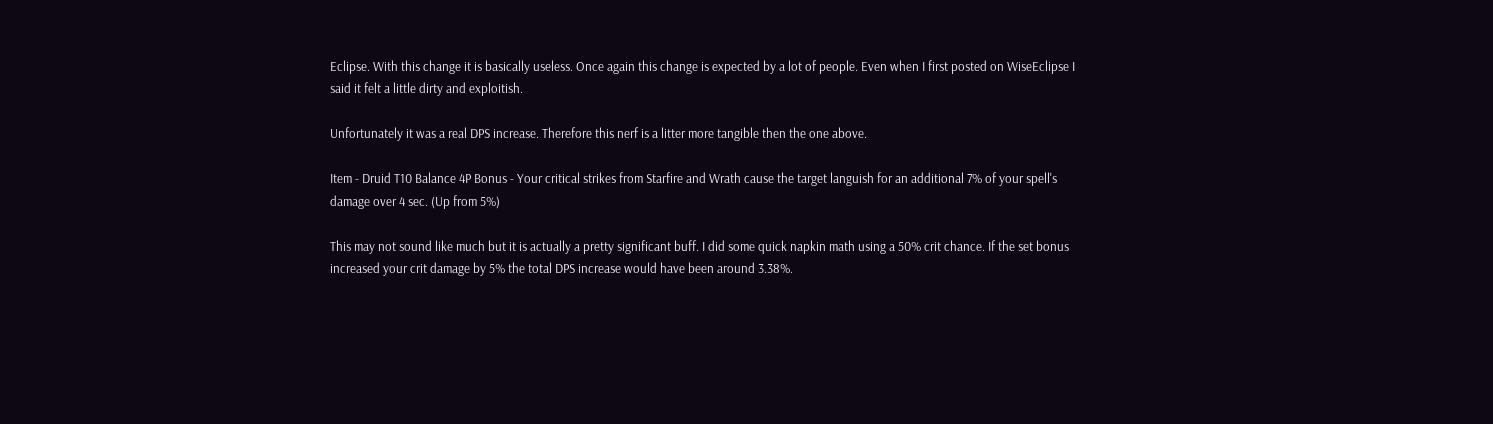Eclipse. With this change it is basically useless. Once again this change is expected by a lot of people. Even when I first posted on WiseEclipse I said it felt a little dirty and exploitish.

Unfortunately it was a real DPS increase. Therefore this nerf is a litter more tangible then the one above.

Item - Druid T10 Balance 4P Bonus - Your critical strikes from Starfire and Wrath cause the target languish for an additional 7% of your spell's damage over 4 sec. (Up from 5%)

This may not sound like much but it is actually a pretty significant buff. I did some quick napkin math using a 50% crit chance. If the set bonus increased your crit damage by 5% the total DPS increase would have been around 3.38%.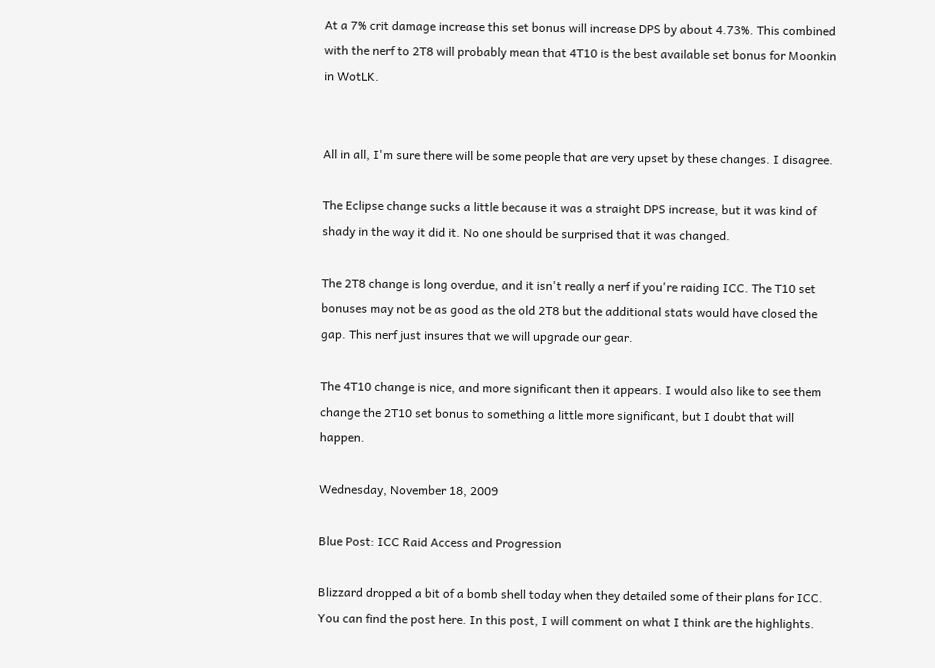At a 7% crit damage increase this set bonus will increase DPS by about 4.73%. This combined with the nerf to 2T8 will probably mean that 4T10 is the best available set bonus for Moonkin in WotLK.


All in all, I'm sure there will be some people that are very upset by these changes. I disagree.

The Eclipse change sucks a little because it was a straight DPS increase, but it was kind of shady in the way it did it. No one should be surprised that it was changed.

The 2T8 change is long overdue, and it isn't really a nerf if you're raiding ICC. The T10 set bonuses may not be as good as the old 2T8 but the additional stats would have closed the gap. This nerf just insures that we will upgrade our gear.

The 4T10 change is nice, and more significant then it appears. I would also like to see them change the 2T10 set bonus to something a little more significant, but I doubt that will happen.

Wednesday, November 18, 2009

Blue Post: ICC Raid Access and Progression

Blizzard dropped a bit of a bomb shell today when they detailed some of their plans for ICC. You can find the post here. In this post, I will comment on what I think are the highlights.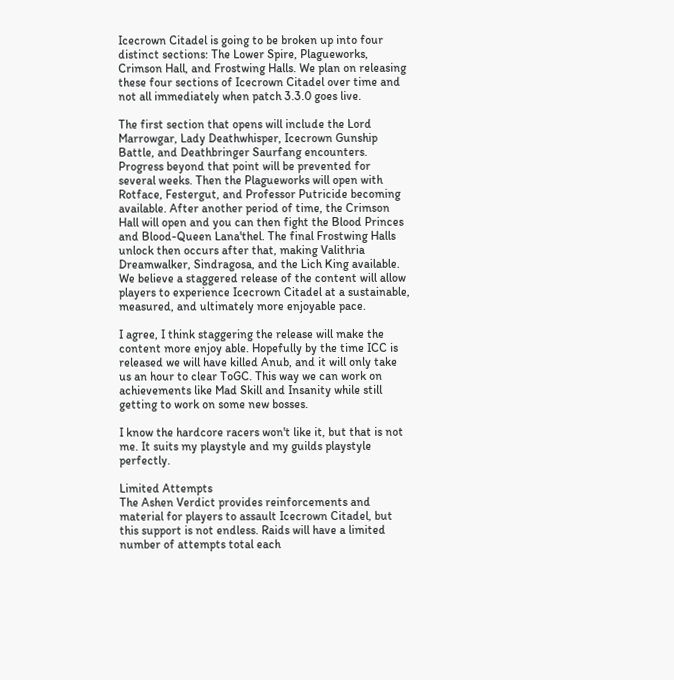Icecrown Citadel is going to be broken up into four distinct sections: The Lower Spire, Plagueworks, Crimson Hall, and Frostwing Halls. We plan on releasing these four sections of Icecrown Citadel over time and not all immediately when patch 3.3.0 goes live.

The first section that opens will include the Lord Marrowgar, Lady Deathwhisper, Icecrown Gunship Battle, and Deathbringer Saurfang encounters. Progress beyond that point will be prevented for several weeks. Then the Plagueworks will open with Rotface, Festergut, and Professor Putricide becoming available. After another period of time, the Crimson Hall will open and you can then fight the Blood Princes and Blood-Queen Lana'thel. The final Frostwing Halls unlock then occurs after that, making Valithria Dreamwalker, Sindragosa, and the Lich King available. We believe a staggered release of the content will allow players to experience Icecrown Citadel at a sustainable, measured, and ultimately more enjoyable pace.

I agree, I think staggering the release will make the content more enjoy able. Hopefully by the time ICC is released we will have killed Anub, and it will only take us an hour to clear ToGC. This way we can work on achievements like Mad Skill and Insanity while still getting to work on some new bosses.

I know the hardcore racers won't like it, but that is not me. It suits my playstyle and my guilds playstyle perfectly.

Limited Attempts
The Ashen Verdict provides reinforcements and material for players to assault Icecrown Citadel, but this support is not endless. Raids will have a limited number of attempts total each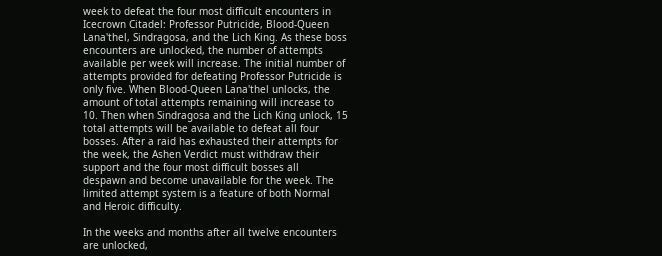week to defeat the four most difficult encounters in Icecrown Citadel: Professor Putricide, Blood-Queen Lana'thel, Sindragosa, and the Lich King. As these boss encounters are unlocked, the number of attempts available per week will increase. The initial number of attempts provided for defeating Professor Putricide is only five. When Blood-Queen Lana'thel unlocks, the amount of total attempts remaining will increase to 10. Then when Sindragosa and the Lich King unlock, 15 total attempts will be available to defeat all four bosses. After a raid has exhausted their attempts for the week, the Ashen Verdict must withdraw their support and the four most difficult bosses all
despawn and become unavailable for the week. The limited attempt system is a feature of both Normal and Heroic difficulty.

In the weeks and months after all twelve encounters are unlocked,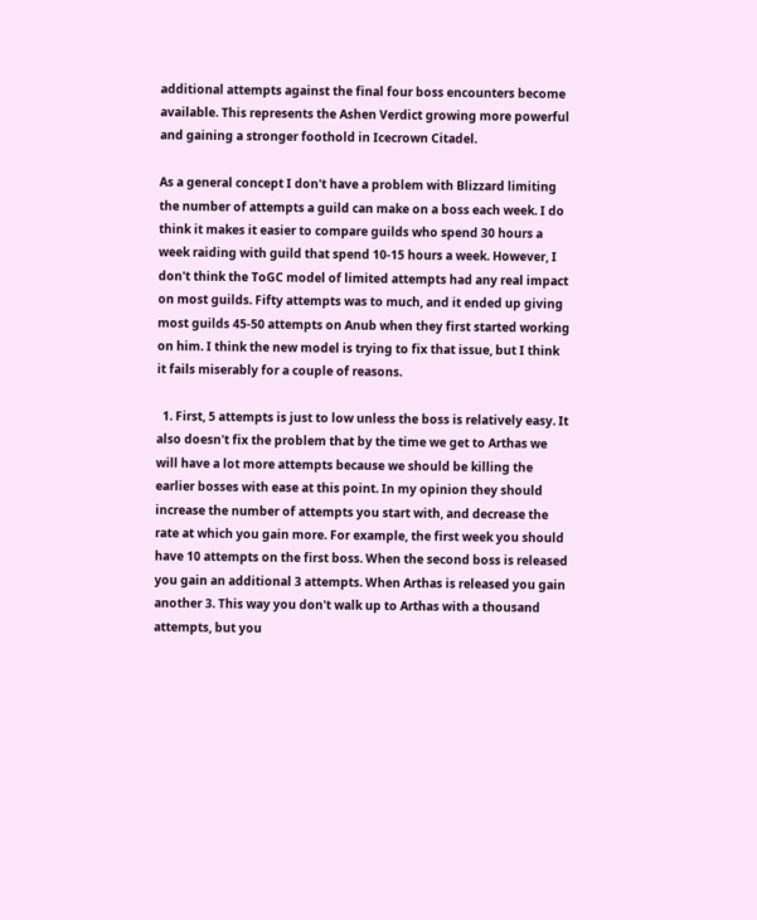additional attempts against the final four boss encounters become available. This represents the Ashen Verdict growing more powerful and gaining a stronger foothold in Icecrown Citadel.

As a general concept I don't have a problem with Blizzard limiting the number of attempts a guild can make on a boss each week. I do think it makes it easier to compare guilds who spend 30 hours a week raiding with guild that spend 10-15 hours a week. However, I don't think the ToGC model of limited attempts had any real impact on most guilds. Fifty attempts was to much, and it ended up giving most guilds 45-50 attempts on Anub when they first started working on him. I think the new model is trying to fix that issue, but I think it fails miserably for a couple of reasons.

  1. First, 5 attempts is just to low unless the boss is relatively easy. It also doesn't fix the problem that by the time we get to Arthas we will have a lot more attempts because we should be killing the earlier bosses with ease at this point. In my opinion they should increase the number of attempts you start with, and decrease the rate at which you gain more. For example, the first week you should have 10 attempts on the first boss. When the second boss is released you gain an additional 3 attempts. When Arthas is released you gain another 3. This way you don't walk up to Arthas with a thousand attempts, but you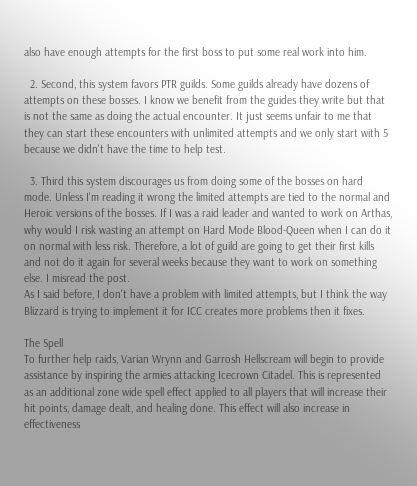also have enough attempts for the first boss to put some real work into him.

  2. Second, this system favors PTR guilds. Some guilds already have dozens of attempts on these bosses. I know we benefit from the guides they write but that is not the same as doing the actual encounter. It just seems unfair to me that they can start these encounters with unlimited attempts and we only start with 5 because we didn't have the time to help test.

  3. Third this system discourages us from doing some of the bosses on hard mode. Unless I'm reading it wrong the limited attempts are tied to the normal and Heroic versions of the bosses. If I was a raid leader and wanted to work on Arthas, why would I risk wasting an attempt on Hard Mode Blood-Queen when I can do it on normal with less risk. Therefore, a lot of guild are going to get their first kills and not do it again for several weeks because they want to work on something else. I misread the post.
As I said before, I don't have a problem with limited attempts, but I think the way Blizzard is trying to implement it for ICC creates more problems then it fixes.

The Spell
To further help raids, Varian Wrynn and Garrosh Hellscream will begin to provide
assistance by inspiring the armies attacking Icecrown Citadel. This is represented as an additional zone wide spell effect applied to all players that will increase their hit points, damage dealt, and healing done. This effect will also increase in effectiveness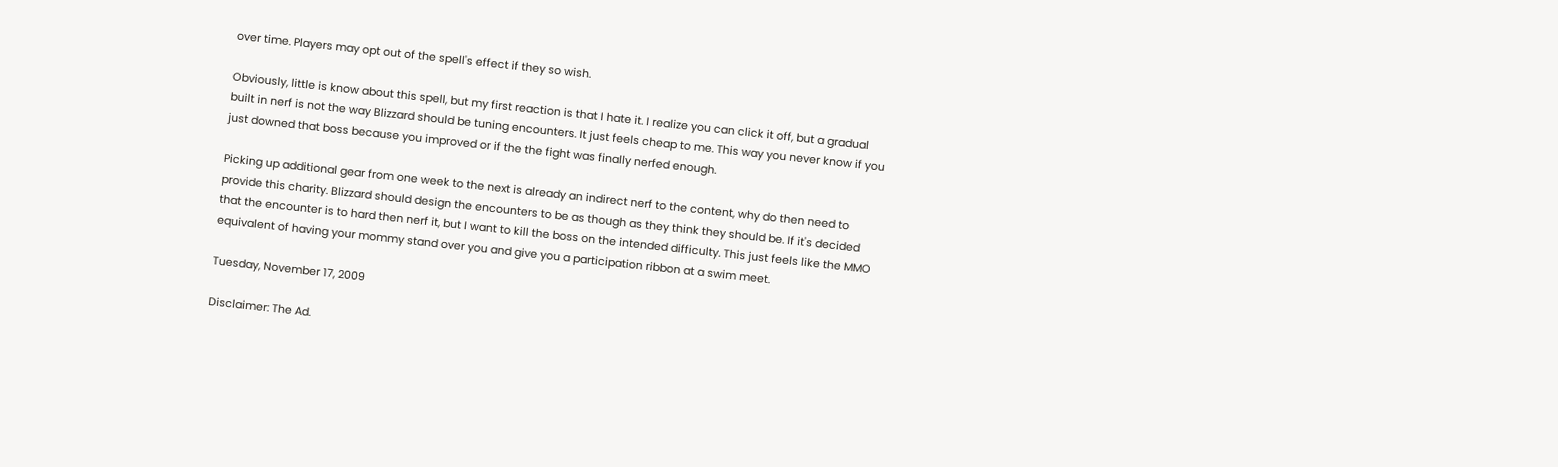over time. Players may opt out of the spell's effect if they so wish.

Obviously, little is know about this spell, but my first reaction is that I hate it. I realize you can click it off, but a gradual built in nerf is not the way Blizzard should be tuning encounters. It just feels cheap to me. This way you never know if you just downed that boss because you improved or if the the fight was finally nerfed enough.

Picking up additional gear from one week to the next is already an indirect nerf to the content, why do then need to provide this charity. Blizzard should design the encounters to be as though as they think they should be. If it's decided that the encounter is to hard then nerf it, but I want to kill the boss on the intended difficulty. This just feels like the MMO equivalent of having your mommy stand over you and give you a participation ribbon at a swim meet.

Tuesday, November 17, 2009

Disclaimer: The Ad.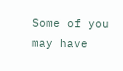Some of you may have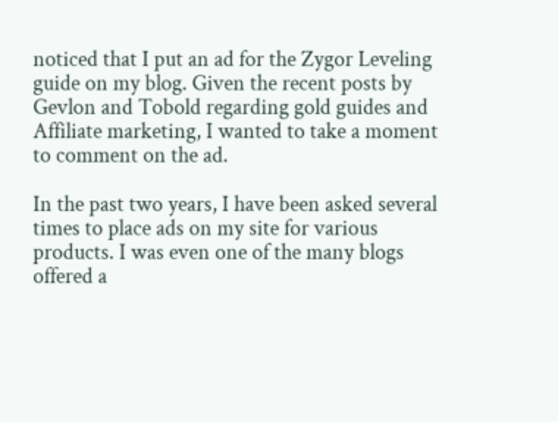noticed that I put an ad for the Zygor Leveling guide on my blog. Given the recent posts by Gevlon and Tobold regarding gold guides and Affiliate marketing, I wanted to take a moment to comment on the ad.

In the past two years, I have been asked several times to place ads on my site for various products. I was even one of the many blogs offered a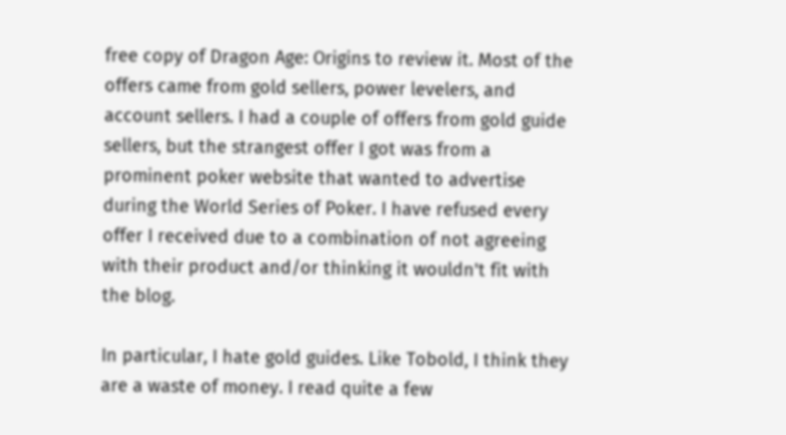free copy of Dragon Age: Origins to review it. Most of the offers came from gold sellers, power levelers, and account sellers. I had a couple of offers from gold guide sellers, but the strangest offer I got was from a prominent poker website that wanted to advertise during the World Series of Poker. I have refused every offer I received due to a combination of not agreeing with their product and/or thinking it wouldn't fit with the blog.

In particular, I hate gold guides. Like Tobold, I think they are a waste of money. I read quite a few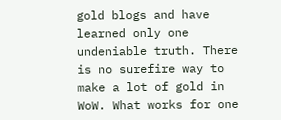gold blogs and have learned only one undeniable truth. There is no surefire way to make a lot of gold in WoW. What works for one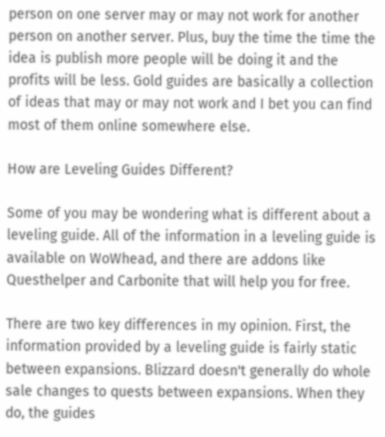person on one server may or may not work for another person on another server. Plus, buy the time the time the idea is publish more people will be doing it and the profits will be less. Gold guides are basically a collection of ideas that may or may not work and I bet you can find most of them online somewhere else.

How are Leveling Guides Different?

Some of you may be wondering what is different about a leveling guide. All of the information in a leveling guide is available on WoWhead, and there are addons like Questhelper and Carbonite that will help you for free.

There are two key differences in my opinion. First, the information provided by a leveling guide is fairly static between expansions. Blizzard doesn't generally do whole sale changes to quests between expansions. When they do, the guides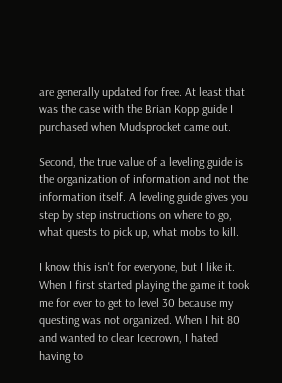are generally updated for free. At least that was the case with the Brian Kopp guide I purchased when Mudsprocket came out.

Second, the true value of a leveling guide is the organization of information and not the information itself. A leveling guide gives you step by step instructions on where to go, what quests to pick up, what mobs to kill.

I know this isn't for everyone, but I like it. When I first started playing the game it took me for ever to get to level 30 because my questing was not organized. When I hit 80 and wanted to clear Icecrown, I hated having to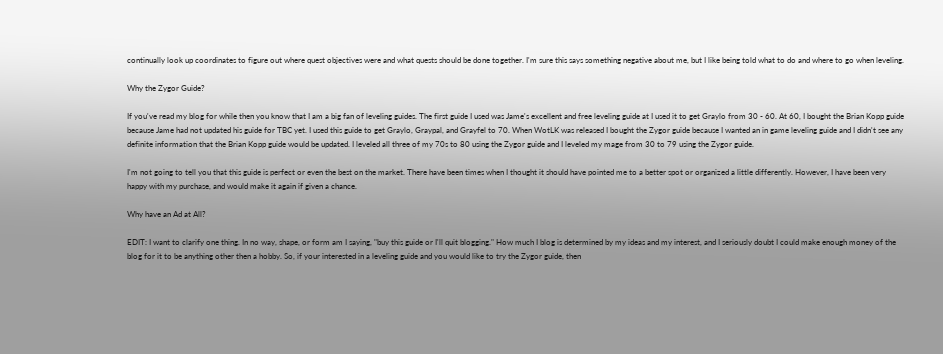continually look up coordinates to figure out where quest objectives were and what quests should be done together. I'm sure this says something negative about me, but I like being told what to do and where to go when leveling.

Why the Zygor Guide?

If you've read my blog for while then you know that I am a big fan of leveling guides. The first guide I used was Jame's excellent and free leveling guide at I used it to get Graylo from 30 - 60. At 60, I bought the Brian Kopp guide because Jame had not updated his guide for TBC yet. I used this guide to get Graylo, Graypal, and Grayfel to 70. When WotLK was released I bought the Zygor guide because I wanted an in game leveling guide and I didn't see any definite information that the Brian Kopp guide would be updated. I leveled all three of my 70s to 80 using the Zygor guide and I leveled my mage from 30 to 79 using the Zygor guide.

I'm not going to tell you that this guide is perfect or even the best on the market. There have been times when I thought it should have pointed me to a better spot or organized a little differently. However, I have been very happy with my purchase, and would make it again if given a chance.

Why have an Ad at All?

EDIT: I want to clarify one thing. In no way, shape, or form am I saying, "buy this guide or I'll quit blogging." How much I blog is determined by my ideas and my interest, and I seriously doubt I could make enough money of the blog for it to be anything other then a hobby. So, if your interested in a leveling guide and you would like to try the Zygor guide, then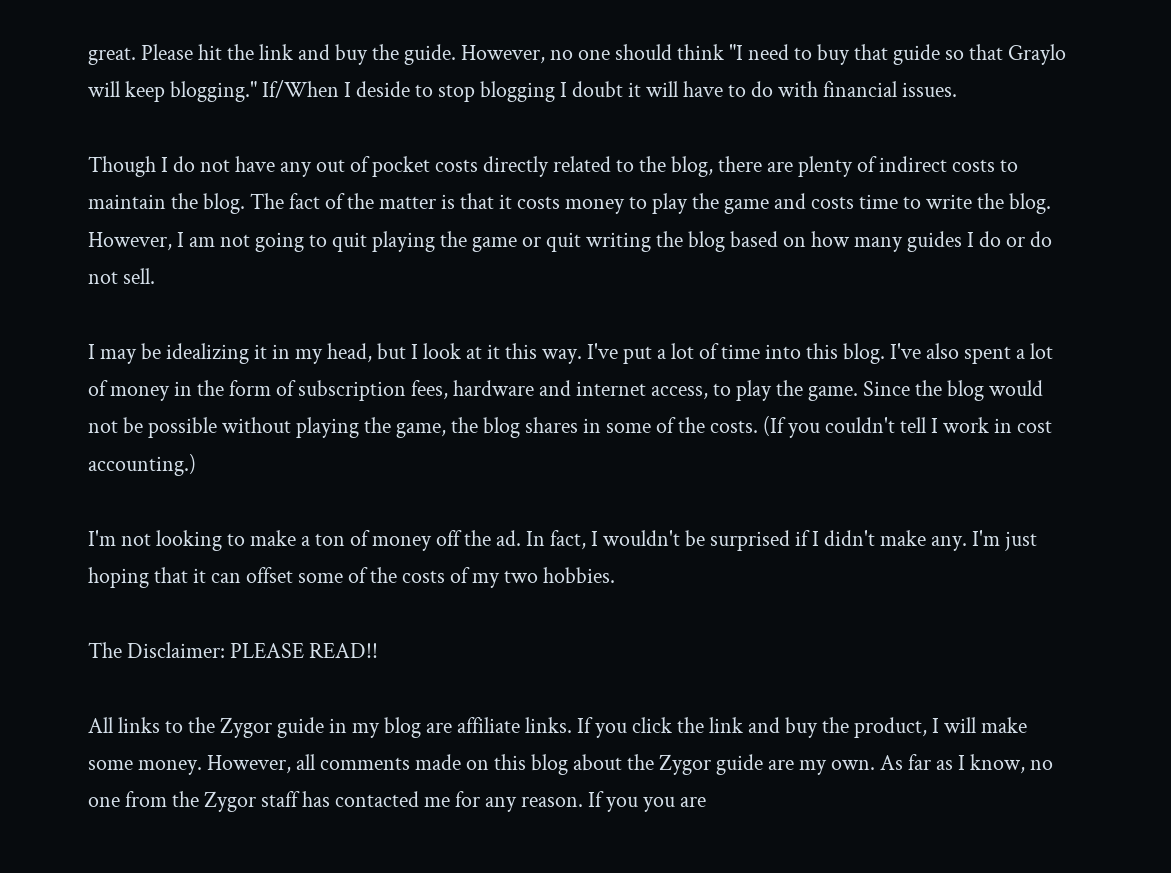great. Please hit the link and buy the guide. However, no one should think "I need to buy that guide so that Graylo will keep blogging." If/When I deside to stop blogging I doubt it will have to do with financial issues.

Though I do not have any out of pocket costs directly related to the blog, there are plenty of indirect costs to maintain the blog. The fact of the matter is that it costs money to play the game and costs time to write the blog. However, I am not going to quit playing the game or quit writing the blog based on how many guides I do or do not sell.

I may be idealizing it in my head, but I look at it this way. I've put a lot of time into this blog. I've also spent a lot of money in the form of subscription fees, hardware and internet access, to play the game. Since the blog would not be possible without playing the game, the blog shares in some of the costs. (If you couldn't tell I work in cost accounting.)

I'm not looking to make a ton of money off the ad. In fact, I wouldn't be surprised if I didn't make any. I'm just hoping that it can offset some of the costs of my two hobbies.

The Disclaimer: PLEASE READ!!

All links to the Zygor guide in my blog are affiliate links. If you click the link and buy the product, I will make some money. However, all comments made on this blog about the Zygor guide are my own. As far as I know, no one from the Zygor staff has contacted me for any reason. If you you are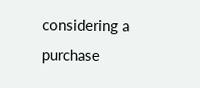considering a purchase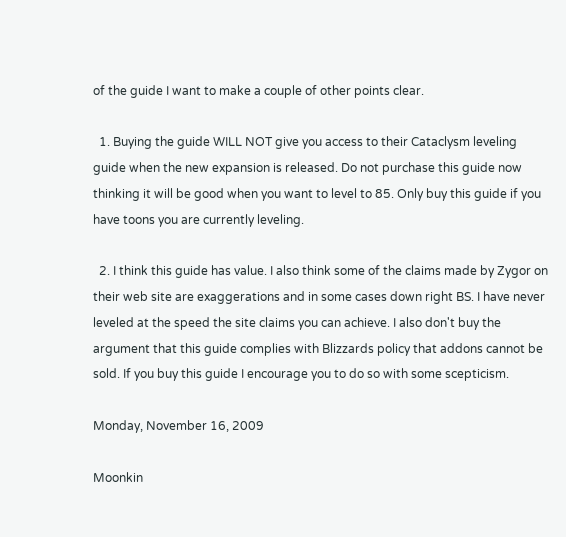of the guide I want to make a couple of other points clear.

  1. Buying the guide WILL NOT give you access to their Cataclysm leveling guide when the new expansion is released. Do not purchase this guide now thinking it will be good when you want to level to 85. Only buy this guide if you have toons you are currently leveling.

  2. I think this guide has value. I also think some of the claims made by Zygor on their web site are exaggerations and in some cases down right BS. I have never leveled at the speed the site claims you can achieve. I also don't buy the argument that this guide complies with Blizzards policy that addons cannot be sold. If you buy this guide I encourage you to do so with some scepticism.

Monday, November 16, 2009

Moonkin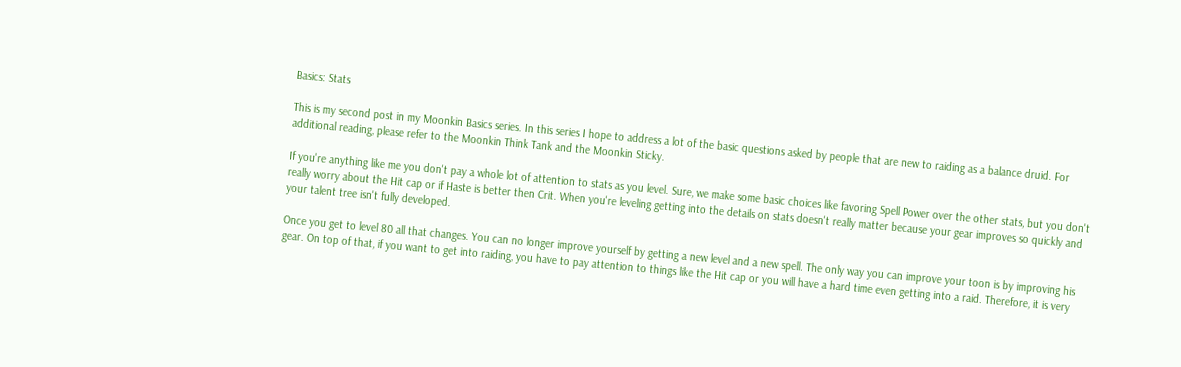Basics: Stats

This is my second post in my Moonkin Basics series. In this series I hope to address a lot of the basic questions asked by people that are new to raiding as a balance druid. For additional reading, please refer to the Moonkin Think Tank and the Moonkin Sticky.

If you're anything like me you don't pay a whole lot of attention to stats as you level. Sure, we make some basic choices like favoring Spell Power over the other stats, but you don't really worry about the Hit cap or if Haste is better then Crit. When you're leveling getting into the details on stats doesn't really matter because your gear improves so quickly and your talent tree isn't fully developed.

Once you get to level 80 all that changes. You can no longer improve yourself by getting a new level and a new spell. The only way you can improve your toon is by improving his gear. On top of that, if you want to get into raiding, you have to pay attention to things like the Hit cap or you will have a hard time even getting into a raid. Therefore, it is very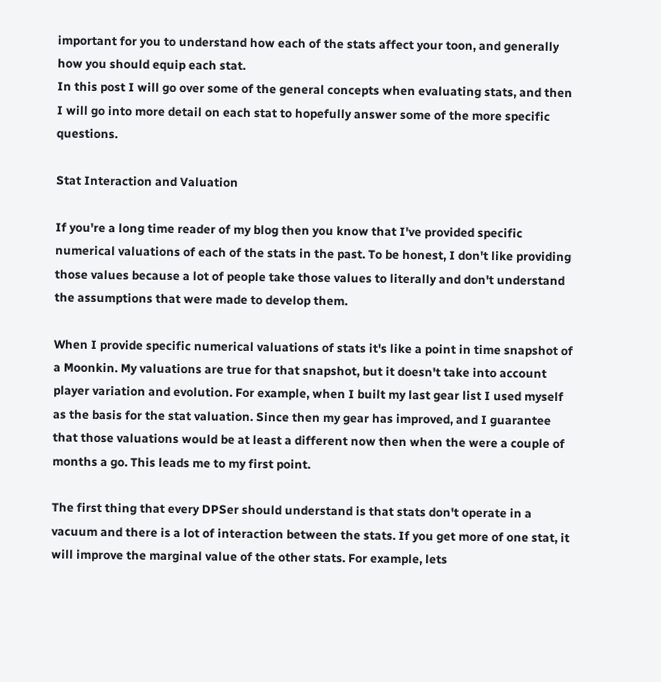important for you to understand how each of the stats affect your toon, and generally how you should equip each stat.
In this post I will go over some of the general concepts when evaluating stats, and then I will go into more detail on each stat to hopefully answer some of the more specific questions.

Stat Interaction and Valuation

If you're a long time reader of my blog then you know that I've provided specific numerical valuations of each of the stats in the past. To be honest, I don't like providing those values because a lot of people take those values to literally and don't understand the assumptions that were made to develop them.

When I provide specific numerical valuations of stats it's like a point in time snapshot of a Moonkin. My valuations are true for that snapshot, but it doesn't take into account player variation and evolution. For example, when I built my last gear list I used myself as the basis for the stat valuation. Since then my gear has improved, and I guarantee that those valuations would be at least a different now then when the were a couple of months a go. This leads me to my first point.

The first thing that every DPSer should understand is that stats don't operate in a vacuum and there is a lot of interaction between the stats. If you get more of one stat, it will improve the marginal value of the other stats. For example, lets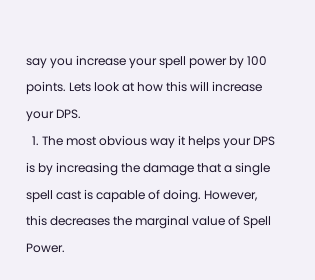say you increase your spell power by 100 points. Lets look at how this will increase your DPS.
  1. The most obvious way it helps your DPS is by increasing the damage that a single spell cast is capable of doing. However, this decreases the marginal value of Spell Power.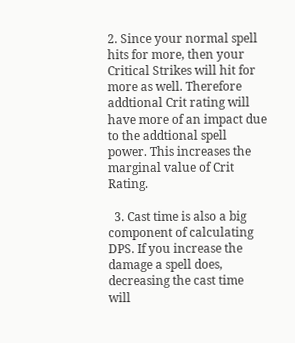2. Since your normal spell hits for more, then your Critical Strikes will hit for more as well. Therefore addtional Crit rating will have more of an impact due to the addtional spell power. This increases the marginal value of Crit Rating.

  3. Cast time is also a big component of calculating DPS. If you increase the damage a spell does, decreasing the cast time will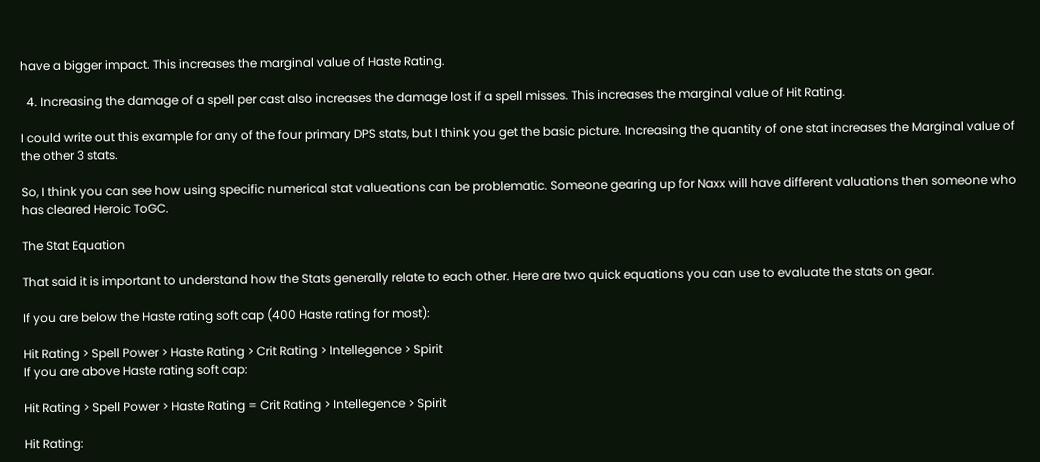have a bigger impact. This increases the marginal value of Haste Rating.

  4. Increasing the damage of a spell per cast also increases the damage lost if a spell misses. This increases the marginal value of Hit Rating.

I could write out this example for any of the four primary DPS stats, but I think you get the basic picture. Increasing the quantity of one stat increases the Marginal value of the other 3 stats.

So, I think you can see how using specific numerical stat valueations can be problematic. Someone gearing up for Naxx will have different valuations then someone who has cleared Heroic ToGC.

The Stat Equation

That said it is important to understand how the Stats generally relate to each other. Here are two quick equations you can use to evaluate the stats on gear.

If you are below the Haste rating soft cap (400 Haste rating for most):

Hit Rating > Spell Power > Haste Rating > Crit Rating > Intellegence > Spirit
If you are above Haste rating soft cap:

Hit Rating > Spell Power > Haste Rating = Crit Rating > Intellegence > Spirit

Hit Rating: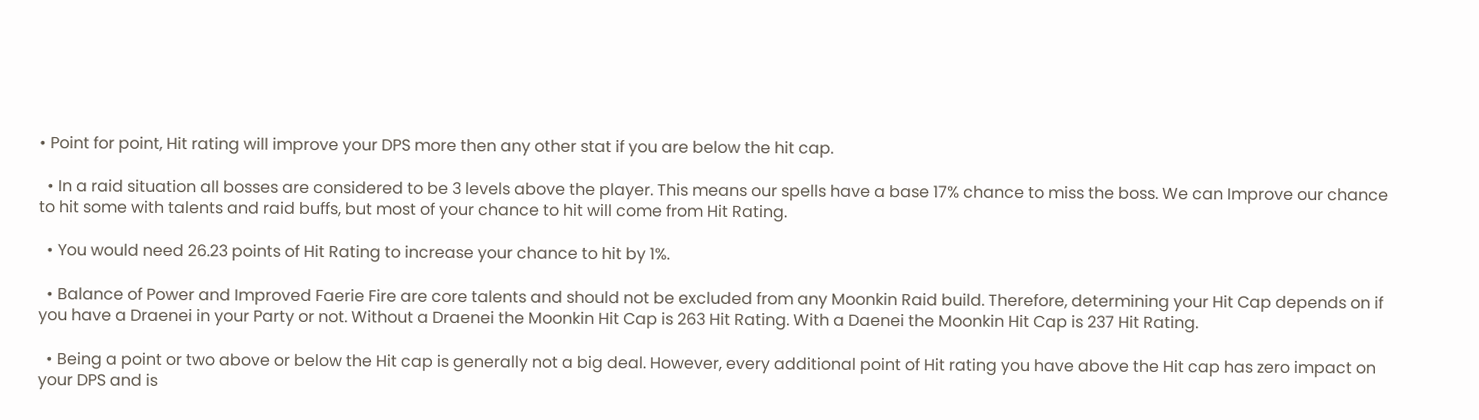• Point for point, Hit rating will improve your DPS more then any other stat if you are below the hit cap.

  • In a raid situation all bosses are considered to be 3 levels above the player. This means our spells have a base 17% chance to miss the boss. We can Improve our chance to hit some with talents and raid buffs, but most of your chance to hit will come from Hit Rating.

  • You would need 26.23 points of Hit Rating to increase your chance to hit by 1%.

  • Balance of Power and Improved Faerie Fire are core talents and should not be excluded from any Moonkin Raid build. Therefore, determining your Hit Cap depends on if you have a Draenei in your Party or not. Without a Draenei the Moonkin Hit Cap is 263 Hit Rating. With a Daenei the Moonkin Hit Cap is 237 Hit Rating.

  • Being a point or two above or below the Hit cap is generally not a big deal. However, every additional point of Hit rating you have above the Hit cap has zero impact on your DPS and is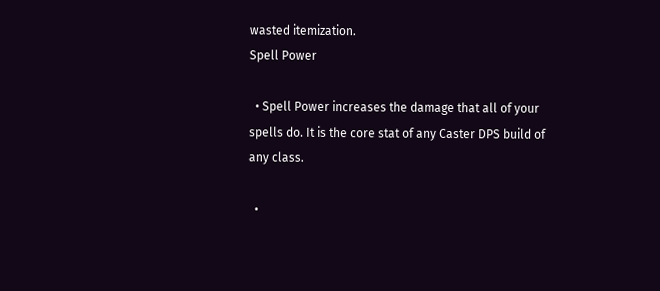wasted itemization.
Spell Power

  • Spell Power increases the damage that all of your spells do. It is the core stat of any Caster DPS build of any class.

  •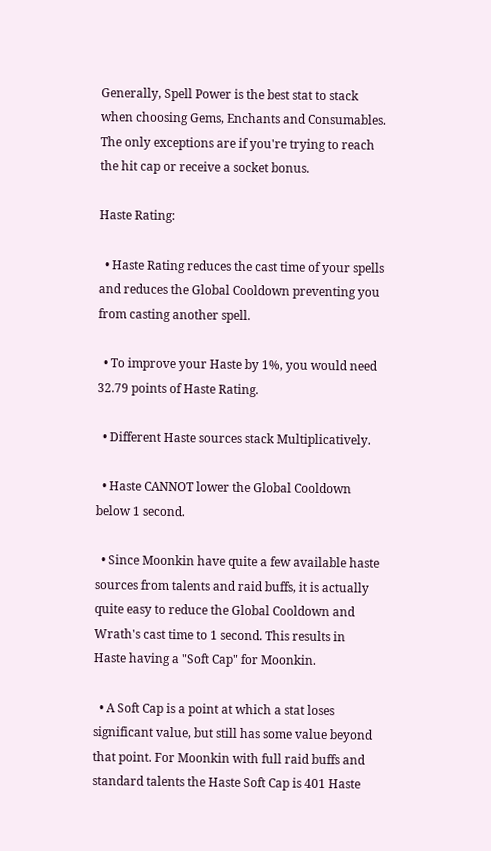Generally, Spell Power is the best stat to stack when choosing Gems, Enchants and Consumables. The only exceptions are if you're trying to reach the hit cap or receive a socket bonus.

Haste Rating:

  • Haste Rating reduces the cast time of your spells and reduces the Global Cooldown preventing you from casting another spell.

  • To improve your Haste by 1%, you would need 32.79 points of Haste Rating.

  • Different Haste sources stack Multiplicatively.

  • Haste CANNOT lower the Global Cooldown below 1 second.

  • Since Moonkin have quite a few available haste sources from talents and raid buffs, it is actually quite easy to reduce the Global Cooldown and Wrath's cast time to 1 second. This results in Haste having a "Soft Cap" for Moonkin.

  • A Soft Cap is a point at which a stat loses significant value, but still has some value beyond that point. For Moonkin with full raid buffs and standard talents the Haste Soft Cap is 401 Haste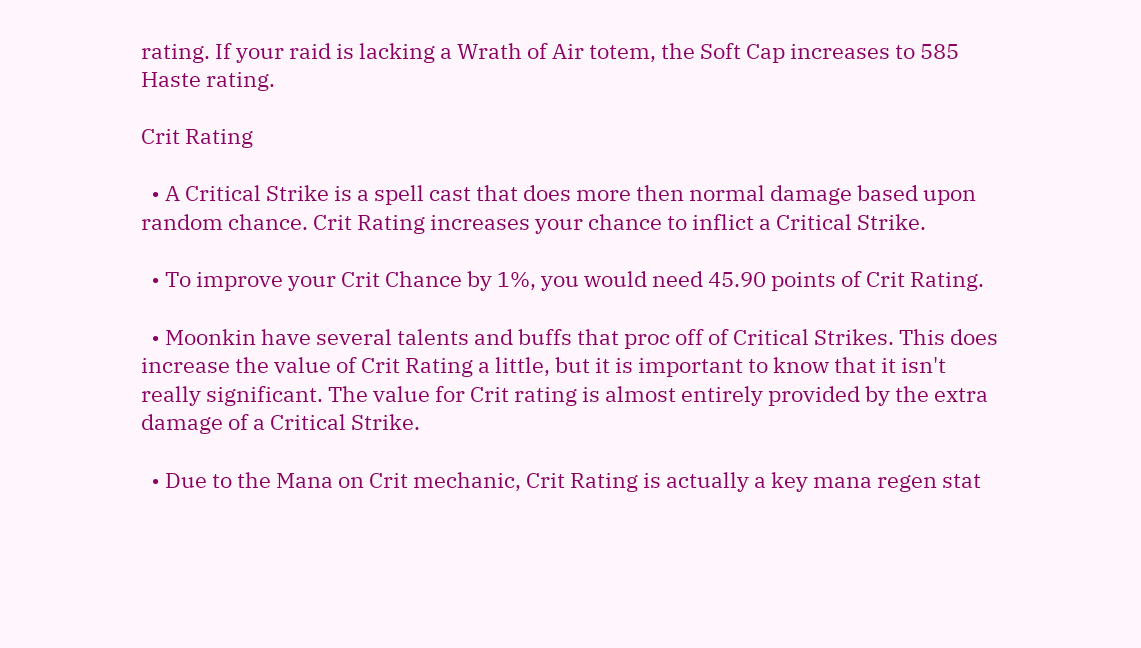rating. If your raid is lacking a Wrath of Air totem, the Soft Cap increases to 585 Haste rating.

Crit Rating

  • A Critical Strike is a spell cast that does more then normal damage based upon random chance. Crit Rating increases your chance to inflict a Critical Strike.

  • To improve your Crit Chance by 1%, you would need 45.90 points of Crit Rating.

  • Moonkin have several talents and buffs that proc off of Critical Strikes. This does increase the value of Crit Rating a little, but it is important to know that it isn't really significant. The value for Crit rating is almost entirely provided by the extra damage of a Critical Strike.

  • Due to the Mana on Crit mechanic, Crit Rating is actually a key mana regen stat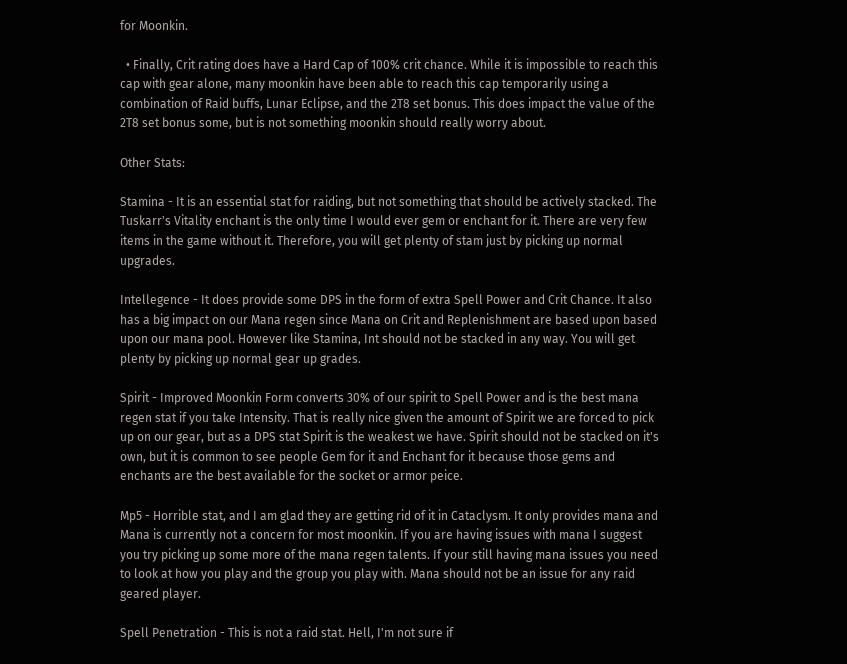for Moonkin.

  • Finally, Crit rating does have a Hard Cap of 100% crit chance. While it is impossible to reach this cap with gear alone, many moonkin have been able to reach this cap temporarily using a combination of Raid buffs, Lunar Eclipse, and the 2T8 set bonus. This does impact the value of the 2T8 set bonus some, but is not something moonkin should really worry about.

Other Stats:

Stamina - It is an essential stat for raiding, but not something that should be actively stacked. The Tuskarr's Vitality enchant is the only time I would ever gem or enchant for it. There are very few items in the game without it. Therefore, you will get plenty of stam just by picking up normal upgrades.

Intellegence - It does provide some DPS in the form of extra Spell Power and Crit Chance. It also has a big impact on our Mana regen since Mana on Crit and Replenishment are based upon based upon our mana pool. However like Stamina, Int should not be stacked in any way. You will get plenty by picking up normal gear up grades.

Spirit - Improved Moonkin Form converts 30% of our spirit to Spell Power and is the best mana regen stat if you take Intensity. That is really nice given the amount of Spirit we are forced to pick up on our gear, but as a DPS stat Spirit is the weakest we have. Spirit should not be stacked on it's own, but it is common to see people Gem for it and Enchant for it because those gems and enchants are the best available for the socket or armor peice.

Mp5 - Horrible stat, and I am glad they are getting rid of it in Cataclysm. It only provides mana and Mana is currently not a concern for most moonkin. If you are having issues with mana I suggest you try picking up some more of the mana regen talents. If your still having mana issues you need to look at how you play and the group you play with. Mana should not be an issue for any raid geared player.

Spell Penetration - This is not a raid stat. Hell, I'm not sure if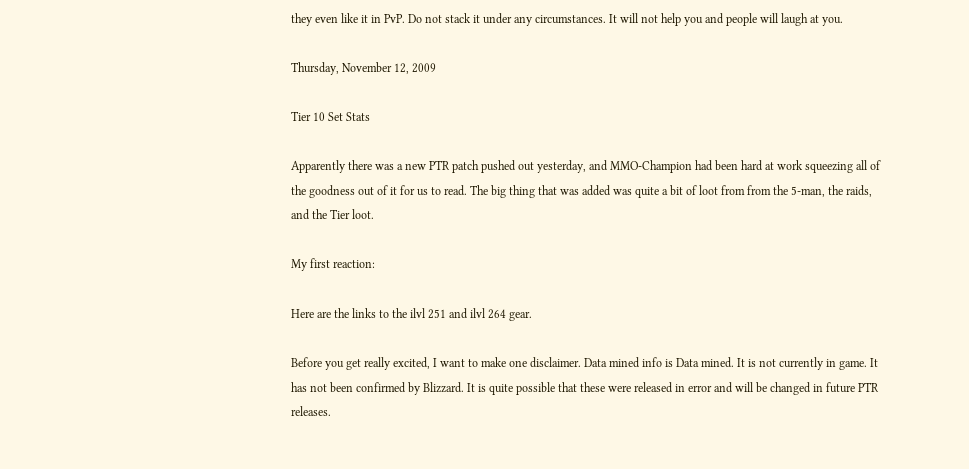they even like it in PvP. Do not stack it under any circumstances. It will not help you and people will laugh at you.

Thursday, November 12, 2009

Tier 10 Set Stats

Apparently there was a new PTR patch pushed out yesterday, and MMO-Champion had been hard at work squeezing all of the goodness out of it for us to read. The big thing that was added was quite a bit of loot from from the 5-man, the raids, and the Tier loot.

My first reaction:

Here are the links to the ilvl 251 and ilvl 264 gear.

Before you get really excited, I want to make one disclaimer. Data mined info is Data mined. It is not currently in game. It has not been confirmed by Blizzard. It is quite possible that these were released in error and will be changed in future PTR releases.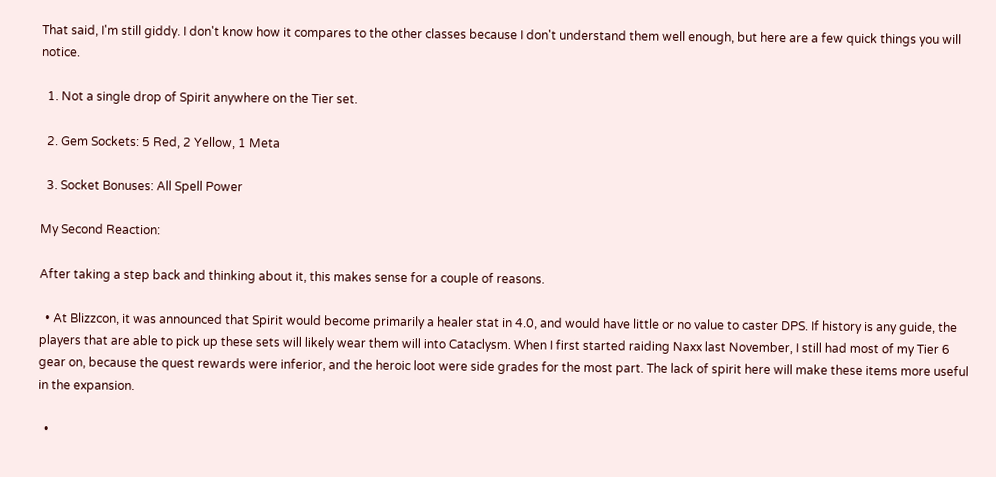That said, I'm still giddy. I don't know how it compares to the other classes because I don't understand them well enough, but here are a few quick things you will notice.

  1. Not a single drop of Spirit anywhere on the Tier set.

  2. Gem Sockets: 5 Red, 2 Yellow, 1 Meta

  3. Socket Bonuses: All Spell Power

My Second Reaction:

After taking a step back and thinking about it, this makes sense for a couple of reasons.

  • At Blizzcon, it was announced that Spirit would become primarily a healer stat in 4.0, and would have little or no value to caster DPS. If history is any guide, the players that are able to pick up these sets will likely wear them will into Cataclysm. When I first started raiding Naxx last November, I still had most of my Tier 6 gear on, because the quest rewards were inferior, and the heroic loot were side grades for the most part. The lack of spirit here will make these items more useful in the expansion.

  •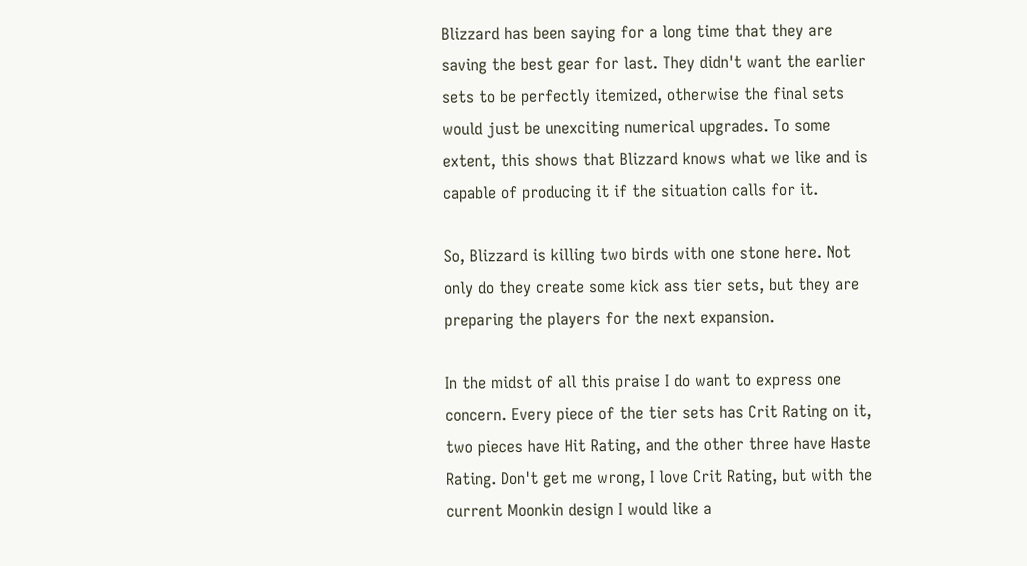Blizzard has been saying for a long time that they are saving the best gear for last. They didn't want the earlier sets to be perfectly itemized, otherwise the final sets would just be unexciting numerical upgrades. To some extent, this shows that Blizzard knows what we like and is capable of producing it if the situation calls for it.

So, Blizzard is killing two birds with one stone here. Not only do they create some kick ass tier sets, but they are preparing the players for the next expansion.

In the midst of all this praise I do want to express one concern. Every piece of the tier sets has Crit Rating on it, two pieces have Hit Rating, and the other three have Haste Rating. Don't get me wrong, I love Crit Rating, but with the current Moonkin design I would like a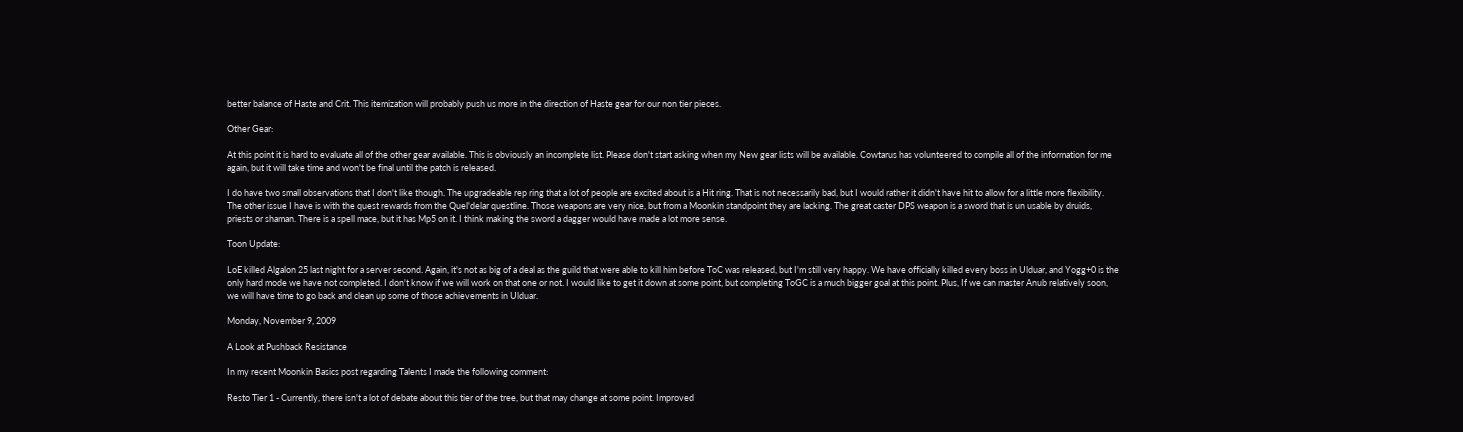better balance of Haste and Crit. This itemization will probably push us more in the direction of Haste gear for our non tier pieces.

Other Gear:

At this point it is hard to evaluate all of the other gear available. This is obviously an incomplete list. Please don't start asking when my New gear lists will be available. Cowtarus has volunteered to compile all of the information for me again, but it will take time and won't be final until the patch is released.

I do have two small observations that I don't like though. The upgradeable rep ring that a lot of people are excited about is a Hit ring. That is not necessarily bad, but I would rather it didn't have hit to allow for a little more flexibility. The other issue I have is with the quest rewards from the Quel'delar questline. Those weapons are very nice, but from a Moonkin standpoint they are lacking. The great caster DPS weapon is a sword that is un usable by druids, priests or shaman. There is a spell mace, but it has Mp5 on it. I think making the sword a dagger would have made a lot more sense.

Toon Update:

LoE killed Algalon 25 last night for a server second. Again, it's not as big of a deal as the guild that were able to kill him before ToC was released, but I'm still very happy. We have officially killed every boss in Ulduar, and Yogg+0 is the only hard mode we have not completed. I don't know if we will work on that one or not. I would like to get it down at some point, but completing ToGC is a much bigger goal at this point. Plus, If we can master Anub relatively soon, we will have time to go back and clean up some of those achievements in Ulduar.

Monday, November 9, 2009

A Look at Pushback Resistance

In my recent Moonkin Basics post regarding Talents I made the following comment:

Resto Tier 1 - Currently, there isn't a lot of debate about this tier of the tree, but that may change at some point. Improved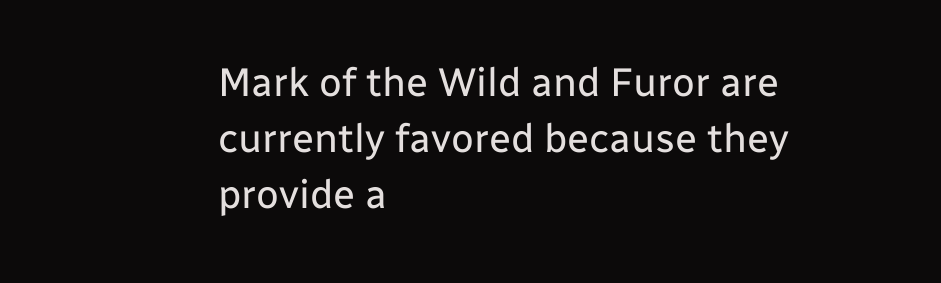Mark of the Wild and Furor are currently favored because they provide a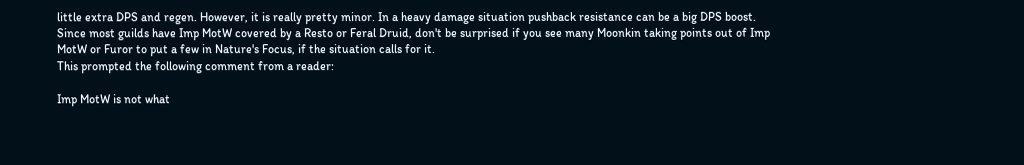little extra DPS and regen. However, it is really pretty minor. In a heavy damage situation pushback resistance can be a big DPS boost. Since most guilds have Imp MotW covered by a Resto or Feral Druid, don't be surprised if you see many Moonkin taking points out of Imp MotW or Furor to put a few in Nature's Focus, if the situation calls for it.
This prompted the following comment from a reader:

Imp MotW is not what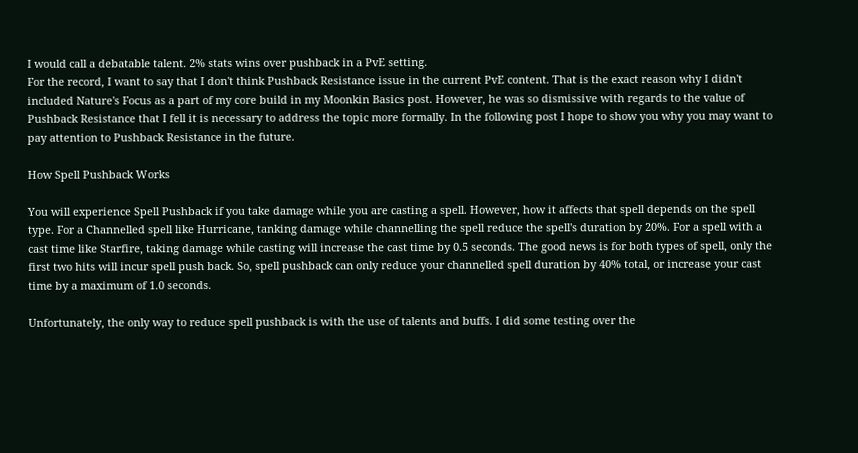I would call a debatable talent. 2% stats wins over pushback in a PvE setting.
For the record, I want to say that I don't think Pushback Resistance issue in the current PvE content. That is the exact reason why I didn't included Nature's Focus as a part of my core build in my Moonkin Basics post. However, he was so dismissive with regards to the value of Pushback Resistance that I fell it is necessary to address the topic more formally. In the following post I hope to show you why you may want to pay attention to Pushback Resistance in the future.

How Spell Pushback Works

You will experience Spell Pushback if you take damage while you are casting a spell. However, how it affects that spell depends on the spell type. For a Channelled spell like Hurricane, tanking damage while channelling the spell reduce the spell's duration by 20%. For a spell with a cast time like Starfire, taking damage while casting will increase the cast time by 0.5 seconds. The good news is for both types of spell, only the first two hits will incur spell push back. So, spell pushback can only reduce your channelled spell duration by 40% total, or increase your cast time by a maximum of 1.0 seconds.

Unfortunately, the only way to reduce spell pushback is with the use of talents and buffs. I did some testing over the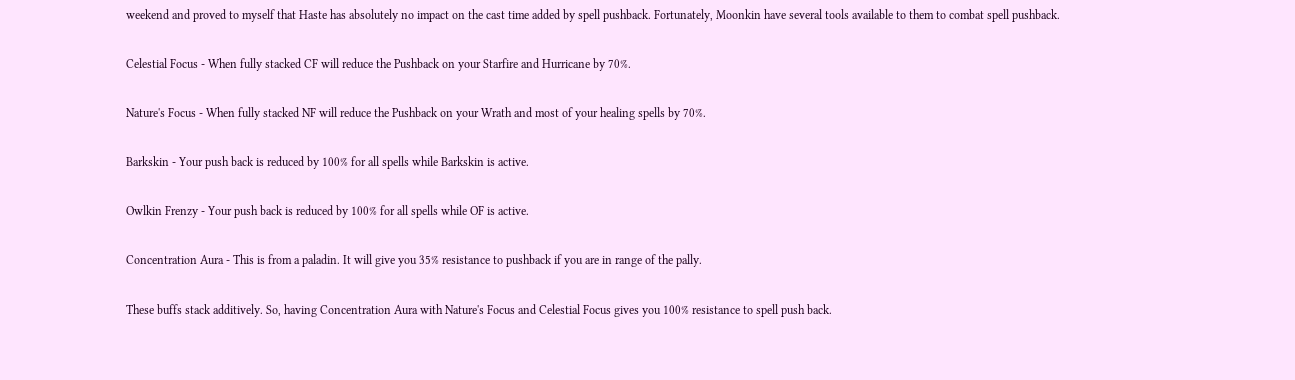weekend and proved to myself that Haste has absolutely no impact on the cast time added by spell pushback. Fortunately, Moonkin have several tools available to them to combat spell pushback.

Celestial Focus - When fully stacked CF will reduce the Pushback on your Starfire and Hurricane by 70%.

Nature's Focus - When fully stacked NF will reduce the Pushback on your Wrath and most of your healing spells by 70%.

Barkskin - Your push back is reduced by 100% for all spells while Barkskin is active.

Owlkin Frenzy - Your push back is reduced by 100% for all spells while OF is active.

Concentration Aura - This is from a paladin. It will give you 35% resistance to pushback if you are in range of the pally.

These buffs stack additively. So, having Concentration Aura with Nature's Focus and Celestial Focus gives you 100% resistance to spell push back.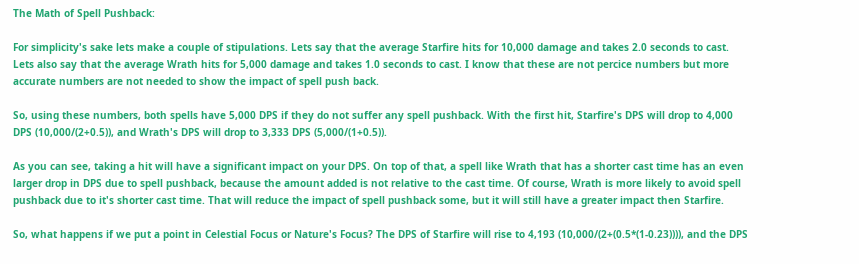The Math of Spell Pushback:

For simplicity's sake lets make a couple of stipulations. Lets say that the average Starfire hits for 10,000 damage and takes 2.0 seconds to cast. Lets also say that the average Wrath hits for 5,000 damage and takes 1.0 seconds to cast. I know that these are not percice numbers but more accurate numbers are not needed to show the impact of spell push back.

So, using these numbers, both spells have 5,000 DPS if they do not suffer any spell pushback. With the first hit, Starfire's DPS will drop to 4,000 DPS (10,000/(2+0.5)), and Wrath's DPS will drop to 3,333 DPS (5,000/(1+0.5)).

As you can see, taking a hit will have a significant impact on your DPS. On top of that, a spell like Wrath that has a shorter cast time has an even larger drop in DPS due to spell pushback, because the amount added is not relative to the cast time. Of course, Wrath is more likely to avoid spell pushback due to it's shorter cast time. That will reduce the impact of spell pushback some, but it will still have a greater impact then Starfire.

So, what happens if we put a point in Celestial Focus or Nature's Focus? The DPS of Starfire will rise to 4,193 (10,000/(2+(0.5*(1-0.23)))), and the DPS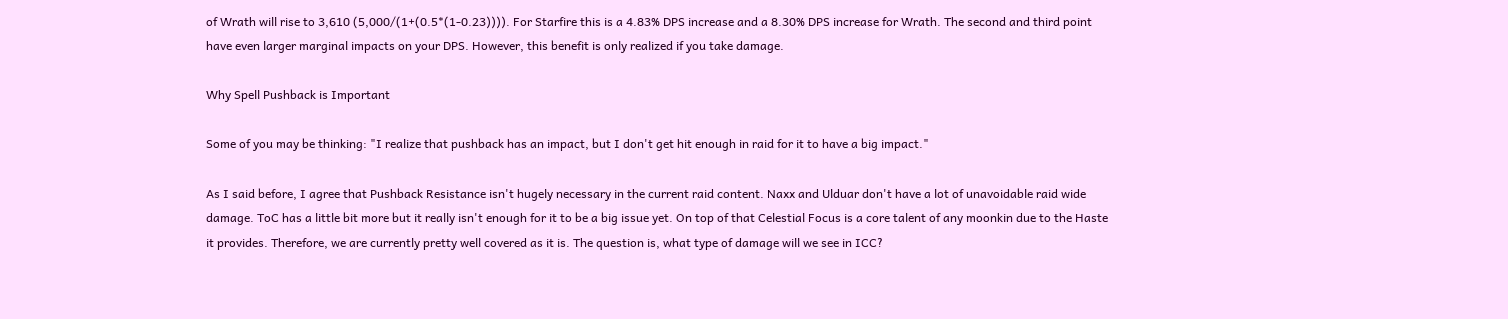of Wrath will rise to 3,610 (5,000/(1+(0.5*(1-0.23)))). For Starfire this is a 4.83% DPS increase and a 8.30% DPS increase for Wrath. The second and third point have even larger marginal impacts on your DPS. However, this benefit is only realized if you take damage.

Why Spell Pushback is Important

Some of you may be thinking: "I realize that pushback has an impact, but I don't get hit enough in raid for it to have a big impact."

As I said before, I agree that Pushback Resistance isn't hugely necessary in the current raid content. Naxx and Ulduar don't have a lot of unavoidable raid wide damage. ToC has a little bit more but it really isn't enough for it to be a big issue yet. On top of that Celestial Focus is a core talent of any moonkin due to the Haste it provides. Therefore, we are currently pretty well covered as it is. The question is, what type of damage will we see in ICC?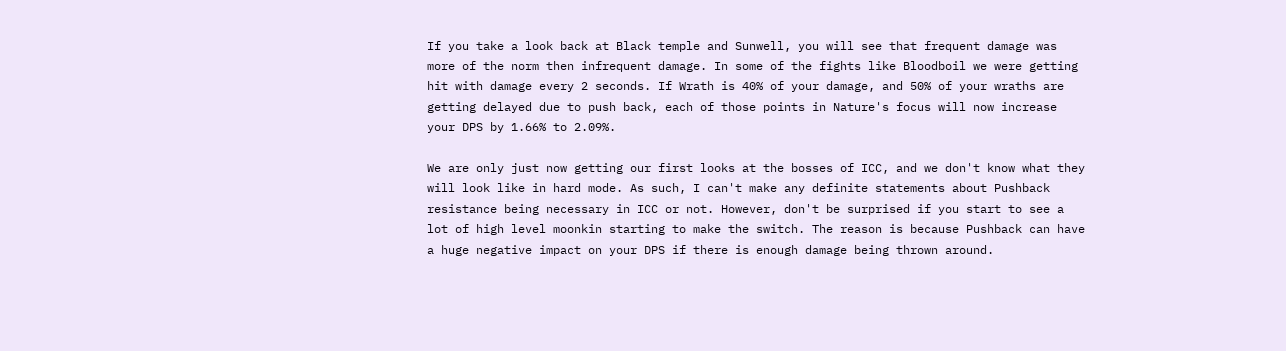If you take a look back at Black temple and Sunwell, you will see that frequent damage was more of the norm then infrequent damage. In some of the fights like Bloodboil we were getting hit with damage every 2 seconds. If Wrath is 40% of your damage, and 50% of your wraths are getting delayed due to push back, each of those points in Nature's focus will now increase your DPS by 1.66% to 2.09%.

We are only just now getting our first looks at the bosses of ICC, and we don't know what they will look like in hard mode. As such, I can't make any definite statements about Pushback resistance being necessary in ICC or not. However, don't be surprised if you start to see a lot of high level moonkin starting to make the switch. The reason is because Pushback can have a huge negative impact on your DPS if there is enough damage being thrown around.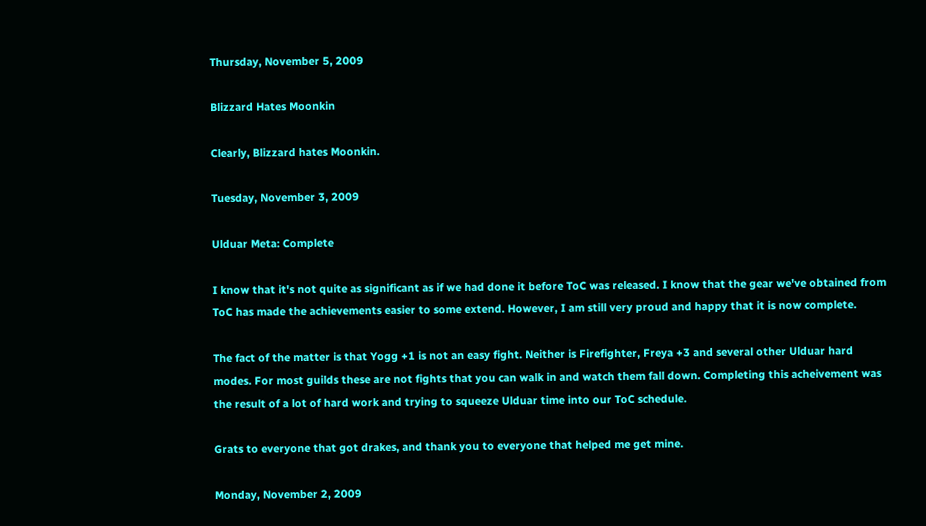Thursday, November 5, 2009

Blizzard Hates Moonkin

Clearly, Blizzard hates Moonkin.

Tuesday, November 3, 2009

Ulduar Meta: Complete

I know that it's not quite as significant as if we had done it before ToC was released. I know that the gear we've obtained from ToC has made the achievements easier to some extend. However, I am still very proud and happy that it is now complete.

The fact of the matter is that Yogg +1 is not an easy fight. Neither is Firefighter, Freya +3 and several other Ulduar hard modes. For most guilds these are not fights that you can walk in and watch them fall down. Completing this acheivement was the result of a lot of hard work and trying to squeeze Ulduar time into our ToC schedule.

Grats to everyone that got drakes, and thank you to everyone that helped me get mine.

Monday, November 2, 2009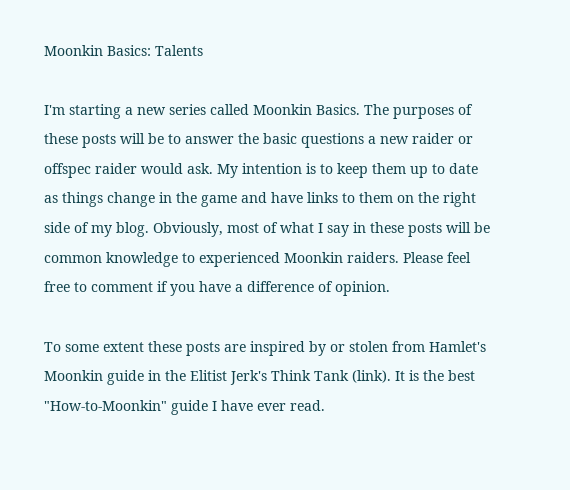Moonkin Basics: Talents

I'm starting a new series called Moonkin Basics. The purposes of these posts will be to answer the basic questions a new raider or offspec raider would ask. My intention is to keep them up to date as things change in the game and have links to them on the right side of my blog. Obviously, most of what I say in these posts will be common knowledge to experienced Moonkin raiders. Please feel free to comment if you have a difference of opinion.

To some extent these posts are inspired by or stolen from Hamlet's Moonkin guide in the Elitist Jerk's Think Tank (link). It is the best "How-to-Moonkin" guide I have ever read.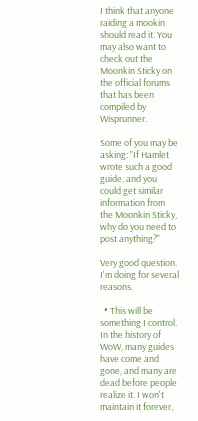I think that anyone raiding a mookin should read it. You may also want to check out the Moonkin Sticky on the official forums that has been compiled by Wisprunner.

Some of you may be asking: "If Hamlet wrote such a good guide, and you could get similar information from the Moonkin Sticky, why do you need to post anything?"

Very good question. I'm doing for several reasons.

  • This will be something I control. In the history of WoW, many guides have come and gone, and many are dead before people realize it. I won't maintain it forever,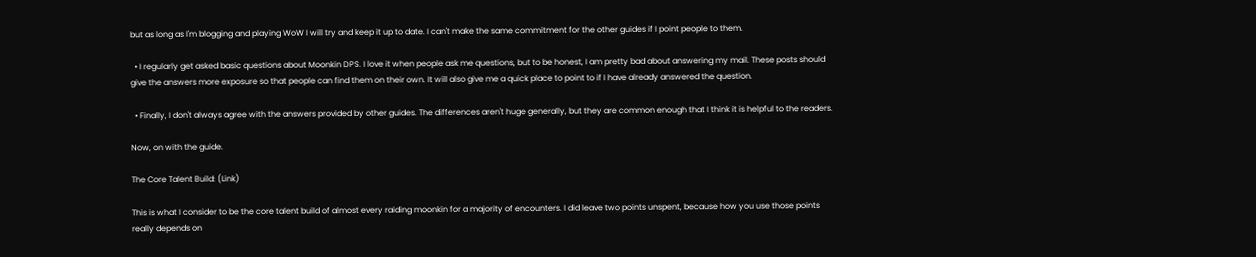but as long as I'm blogging and playing WoW I will try and keep it up to date. I can't make the same commitment for the other guides if I point people to them.

  • I regularly get asked basic questions about Moonkin DPS. I love it when people ask me questions, but to be honest, I am pretty bad about answering my mail. These posts should give the answers more exposure so that people can find them on their own. It will also give me a quick place to point to if I have already answered the question.

  • Finally, I don't always agree with the answers provided by other guides. The differences aren't huge generally, but they are common enough that I think it is helpful to the readers.

Now, on with the guide.

The Core Talent Build: (Link)

This is what I consider to be the core talent build of almost every raiding moonkin for a majority of encounters. I did leave two points unspent, because how you use those points really depends on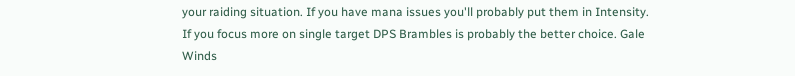your raiding situation. If you have mana issues you'll probably put them in Intensity. If you focus more on single target DPS Brambles is probably the better choice. Gale Winds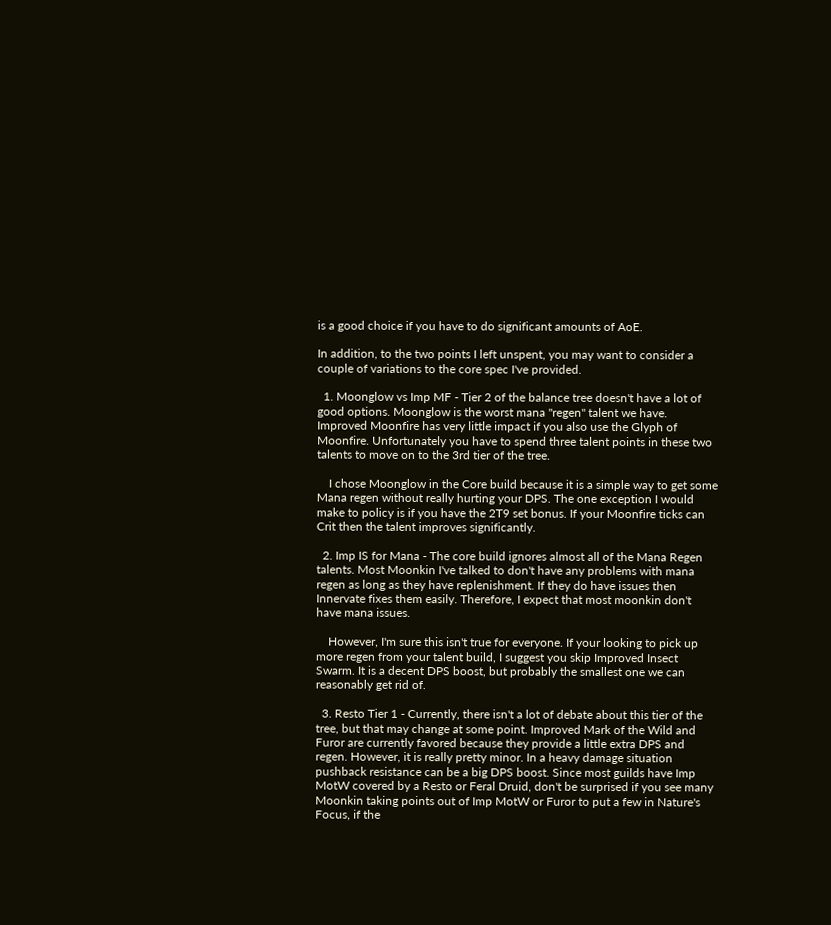is a good choice if you have to do significant amounts of AoE.

In addition, to the two points I left unspent, you may want to consider a couple of variations to the core spec I've provided.

  1. Moonglow vs Imp MF - Tier 2 of the balance tree doesn't have a lot of good options. Moonglow is the worst mana "regen" talent we have. Improved Moonfire has very little impact if you also use the Glyph of Moonfire. Unfortunately you have to spend three talent points in these two talents to move on to the 3rd tier of the tree.

    I chose Moonglow in the Core build because it is a simple way to get some Mana regen without really hurting your DPS. The one exception I would make to policy is if you have the 2T9 set bonus. If your Moonfire ticks can Crit then the talent improves significantly.

  2. Imp IS for Mana - The core build ignores almost all of the Mana Regen talents. Most Moonkin I've talked to don't have any problems with mana regen as long as they have replenishment. If they do have issues then Innervate fixes them easily. Therefore, I expect that most moonkin don't have mana issues.

    However, I'm sure this isn't true for everyone. If your looking to pick up more regen from your talent build, I suggest you skip Improved Insect Swarm. It is a decent DPS boost, but probably the smallest one we can reasonably get rid of.

  3. Resto Tier 1 - Currently, there isn't a lot of debate about this tier of the tree, but that may change at some point. Improved Mark of the Wild and Furor are currently favored because they provide a little extra DPS and regen. However, it is really pretty minor. In a heavy damage situation pushback resistance can be a big DPS boost. Since most guilds have Imp MotW covered by a Resto or Feral Druid, don't be surprised if you see many Moonkin taking points out of Imp MotW or Furor to put a few in Nature's Focus, if the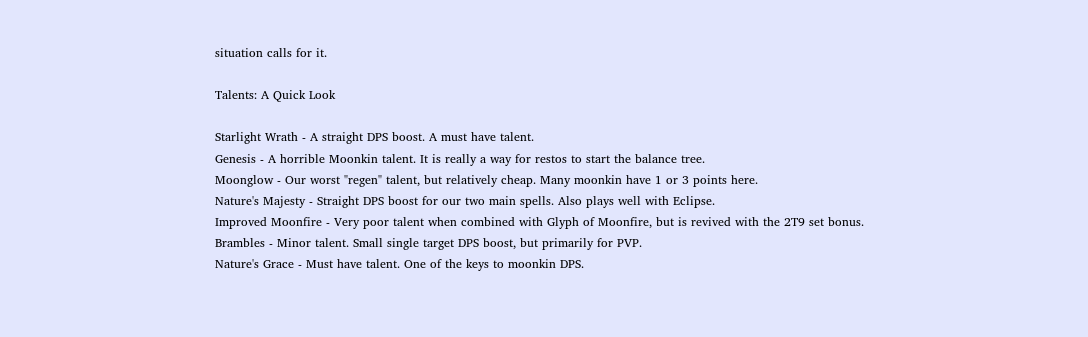situation calls for it.

Talents: A Quick Look

Starlight Wrath - A straight DPS boost. A must have talent.
Genesis - A horrible Moonkin talent. It is really a way for restos to start the balance tree.
Moonglow - Our worst "regen" talent, but relatively cheap. Many moonkin have 1 or 3 points here.
Nature's Majesty - Straight DPS boost for our two main spells. Also plays well with Eclipse.
Improved Moonfire - Very poor talent when combined with Glyph of Moonfire, but is revived with the 2T9 set bonus.
Brambles - Minor talent. Small single target DPS boost, but primarily for PVP.
Nature's Grace - Must have talent. One of the keys to moonkin DPS.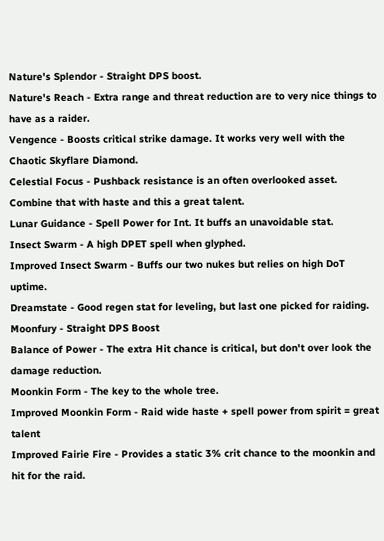Nature's Splendor - Straight DPS boost.
Nature's Reach - Extra range and threat reduction are to very nice things to have as a raider.
Vengence - Boosts critical strike damage. It works very well with the Chaotic Skyflare Diamond.
Celestial Focus - Pushback resistance is an often overlooked asset. Combine that with haste and this a great talent.
Lunar Guidance - Spell Power for Int. It buffs an unavoidable stat.
Insect Swarm - A high DPET spell when glyphed.
Improved Insect Swarm - Buffs our two nukes but relies on high DoT uptime.
Dreamstate - Good regen stat for leveling, but last one picked for raiding.
Moonfury - Straight DPS Boost
Balance of Power - The extra Hit chance is critical, but don't over look the damage reduction.
Moonkin Form - The key to the whole tree.
Improved Moonkin Form - Raid wide haste + spell power from spirit = great talent
Improved Fairie Fire - Provides a static 3% crit chance to the moonkin and hit for the raid.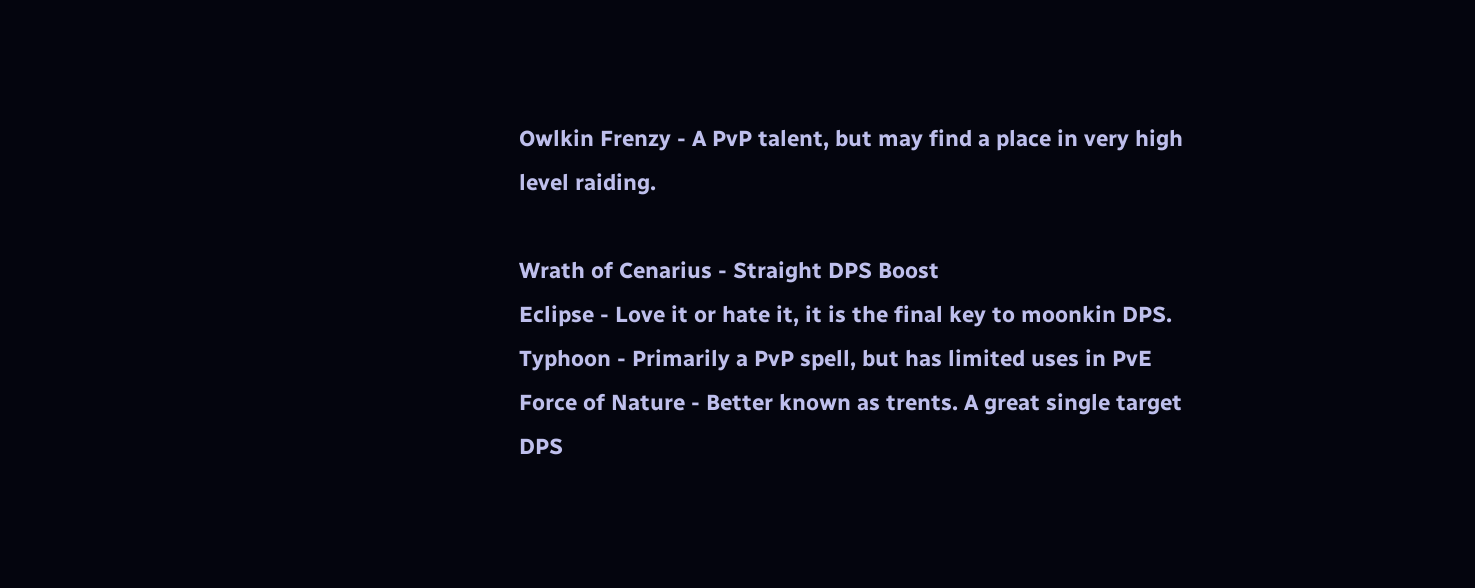Owlkin Frenzy - A PvP talent, but may find a place in very high level raiding.

Wrath of Cenarius - Straight DPS Boost
Eclipse - Love it or hate it, it is the final key to moonkin DPS.
Typhoon - Primarily a PvP spell, but has limited uses in PvE
Force of Nature - Better known as trents. A great single target DPS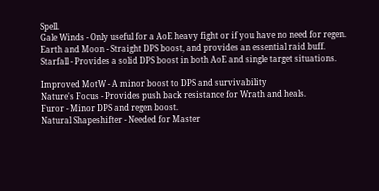Spell.
Gale Winds - Only useful for a AoE heavy fight or if you have no need for regen.
Earth and Moon - Straight DPS boost, and provides an essential raid buff.
Starfall - Provides a solid DPS boost in both AoE and single target situations.

Improved MotW - A minor boost to DPS and survivability
Nature's Focus - Provides push back resistance for Wrath and heals.
Furor - Minor DPS and regen boost.
Natural Shapeshifter - Needed for Master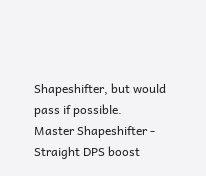Shapeshifter, but would pass if possible.
Master Shapeshifter - Straight DPS boost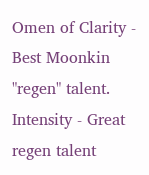Omen of Clarity - Best Moonkin "regen" talent.
Intensity - Great regen talent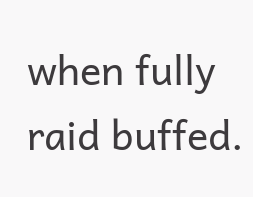when fully raid buffed.